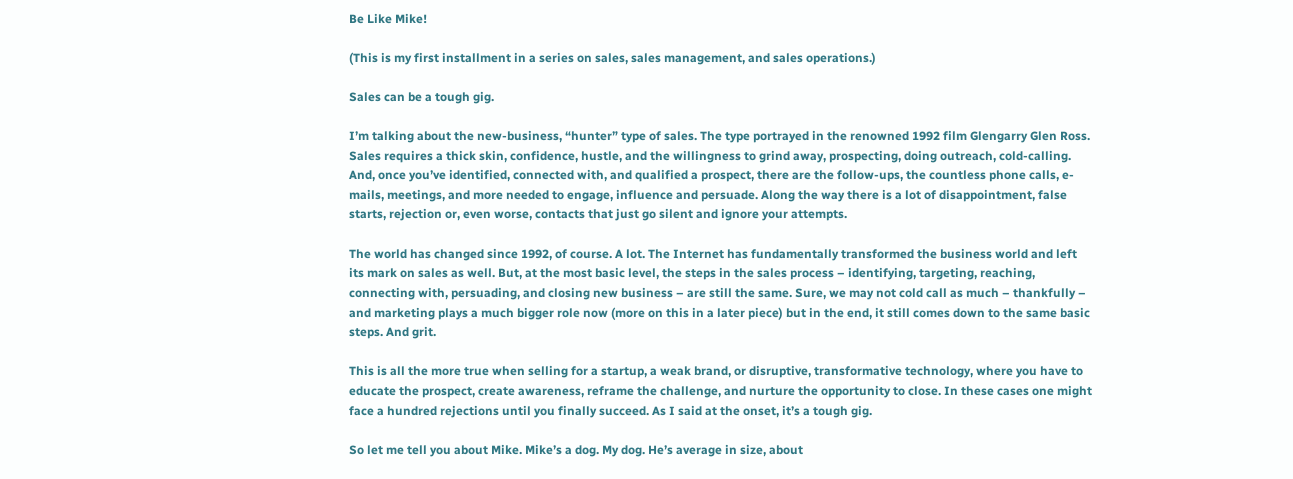Be Like Mike!

(This is my first installment in a series on sales, sales management, and sales operations.)

Sales can be a tough gig.

I’m talking about the new-business, “hunter” type of sales. The type portrayed in the renowned 1992 film Glengarry Glen Ross. Sales requires a thick skin, confidence, hustle, and the willingness to grind away, prospecting, doing outreach, cold-calling. And, once you’ve identified, connected with, and qualified a prospect, there are the follow-ups, the countless phone calls, e-mails, meetings, and more needed to engage, influence and persuade. Along the way there is a lot of disappointment, false starts, rejection or, even worse, contacts that just go silent and ignore your attempts.

The world has changed since 1992, of course. A lot. The Internet has fundamentally transformed the business world and left its mark on sales as well. But, at the most basic level, the steps in the sales process – identifying, targeting, reaching, connecting with, persuading, and closing new business – are still the same. Sure, we may not cold call as much – thankfully – and marketing plays a much bigger role now (more on this in a later piece) but in the end, it still comes down to the same basic steps. And grit.

This is all the more true when selling for a startup, a weak brand, or disruptive, transformative technology, where you have to educate the prospect, create awareness, reframe the challenge, and nurture the opportunity to close. In these cases one might face a hundred rejections until you finally succeed. As I said at the onset, it’s a tough gig.

So let me tell you about Mike. Mike’s a dog. My dog. He’s average in size, about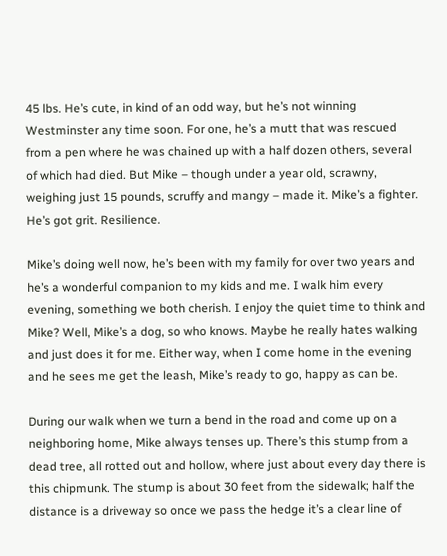45 lbs. He’s cute, in kind of an odd way, but he’s not winning Westminster any time soon. For one, he’s a mutt that was rescued from a pen where he was chained up with a half dozen others, several of which had died. But Mike – though under a year old, scrawny, weighing just 15 pounds, scruffy and mangy – made it. Mike’s a fighter. He’s got grit. Resilience.

Mike’s doing well now, he’s been with my family for over two years and he’s a wonderful companion to my kids and me. I walk him every evening, something we both cherish. I enjoy the quiet time to think and Mike? Well, Mike’s a dog, so who knows. Maybe he really hates walking and just does it for me. Either way, when I come home in the evening and he sees me get the leash, Mike’s ready to go, happy as can be.

During our walk when we turn a bend in the road and come up on a neighboring home, Mike always tenses up. There’s this stump from a dead tree, all rotted out and hollow, where just about every day there is this chipmunk. The stump is about 30 feet from the sidewalk; half the distance is a driveway so once we pass the hedge it’s a clear line of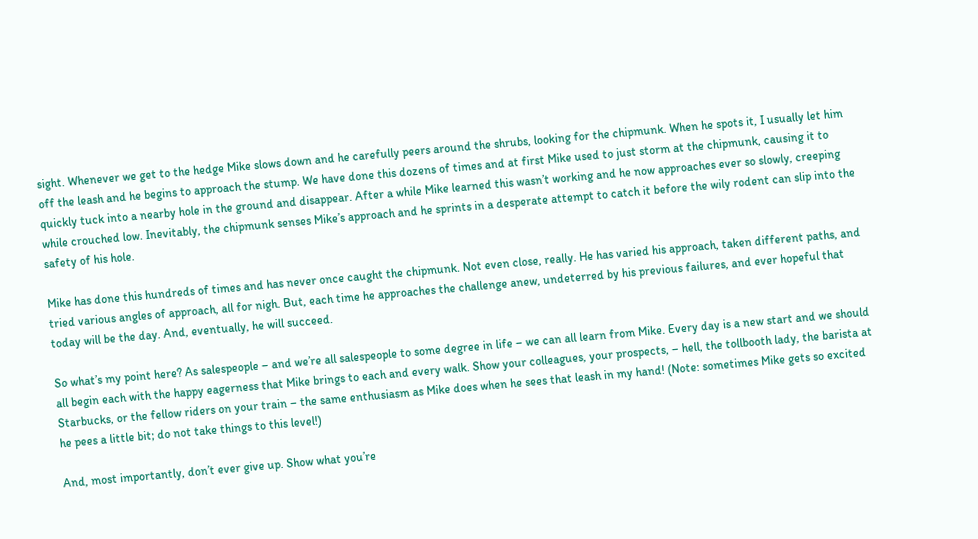sight. Whenever we get to the hedge Mike slows down and he carefully peers around the shrubs, looking for the chipmunk. When he spots it, I usually let him off the leash and he begins to approach the stump. We have done this dozens of times and at first Mike used to just storm at the chipmunk, causing it to quickly tuck into a nearby hole in the ground and disappear. After a while Mike learned this wasn’t working and he now approaches ever so slowly, creeping while crouched low. Inevitably, the chipmunk senses Mike’s approach and he sprints in a desperate attempt to catch it before the wily rodent can slip into the safety of his hole.

Mike has done this hundreds of times and has never once caught the chipmunk. Not even close, really. He has varied his approach, taken different paths, and tried various angles of approach, all for nigh. But, each time he approaches the challenge anew, undeterred by his previous failures, and ever hopeful that today will be the day. And, eventually, he will succeed.

So what’s my point here? As salespeople – and we’re all salespeople to some degree in life – we can all learn from Mike. Every day is a new start and we should all begin each with the happy eagerness that Mike brings to each and every walk. Show your colleagues, your prospects, – hell, the tollbooth lady, the barista at Starbucks, or the fellow riders on your train – the same enthusiasm as Mike does when he sees that leash in my hand! (Note: sometimes Mike gets so excited he pees a little bit; do not take things to this level!)

And, most importantly, don’t ever give up. Show what you’re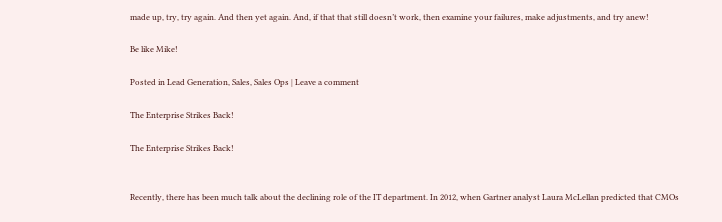made up, try, try again. And then yet again. And, if that that still doesn’t work, then examine your failures, make adjustments, and try anew!

Be like Mike!

Posted in Lead Generation, Sales, Sales Ops | Leave a comment

The Enterprise Strikes Back!

The Enterprise Strikes Back!


Recently, there has been much talk about the declining role of the IT department. In 2012, when Gartner analyst Laura McLellan predicted that CMOs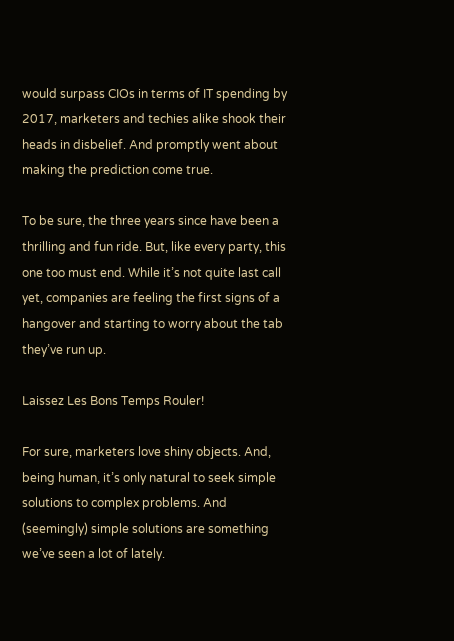would surpass CIOs in terms of IT spending by 2017, marketers and techies alike shook their heads in disbelief. And promptly went about making the prediction come true.

To be sure, the three years since have been a thrilling and fun ride. But, like every party, this one too must end. While it’s not quite last call yet, companies are feeling the first signs of a hangover and starting to worry about the tab they’ve run up.

Laissez Les Bons Temps Rouler!

For sure, marketers love shiny objects. And, being human, it’s only natural to seek simple solutions to complex problems. And (seemingly) simple solutions are something we’ve seen a lot of lately.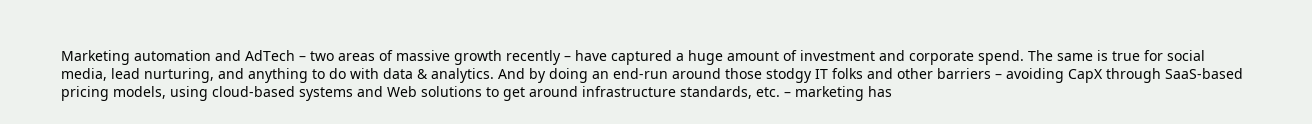Marketing automation and AdTech – two areas of massive growth recently – have captured a huge amount of investment and corporate spend. The same is true for social media, lead nurturing, and anything to do with data & analytics. And by doing an end-run around those stodgy IT folks and other barriers – avoiding CapX through SaaS-based pricing models, using cloud-based systems and Web solutions to get around infrastructure standards, etc. – marketing has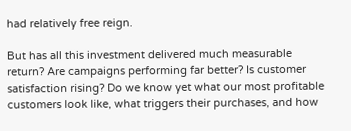had relatively free reign.

But has all this investment delivered much measurable return? Are campaigns performing far better? Is customer satisfaction rising? Do we know yet what our most profitable customers look like, what triggers their purchases, and how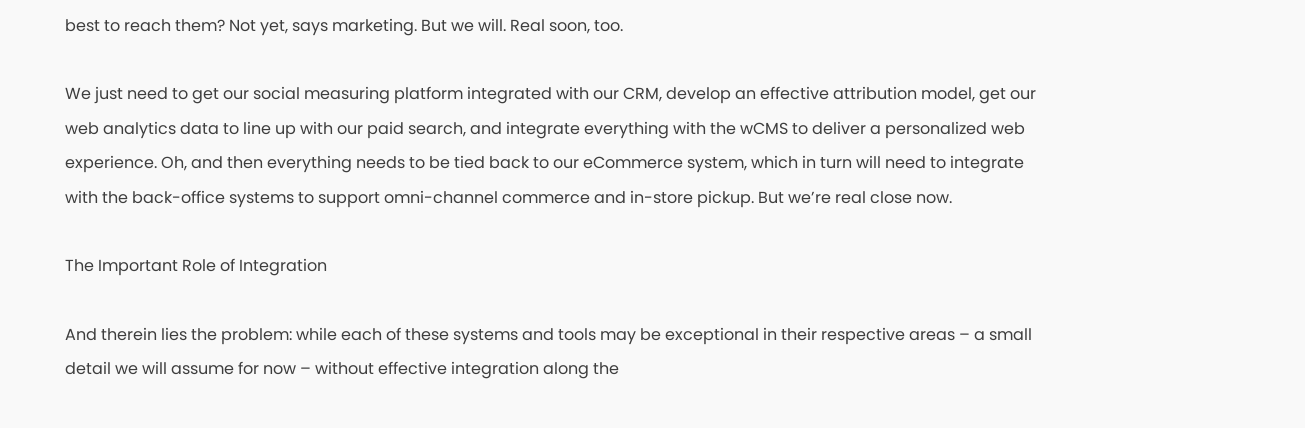best to reach them? Not yet, says marketing. But we will. Real soon, too.

We just need to get our social measuring platform integrated with our CRM, develop an effective attribution model, get our web analytics data to line up with our paid search, and integrate everything with the wCMS to deliver a personalized web experience. Oh, and then everything needs to be tied back to our eCommerce system, which in turn will need to integrate with the back-office systems to support omni-channel commerce and in-store pickup. But we’re real close now.

The Important Role of Integration

And therein lies the problem: while each of these systems and tools may be exceptional in their respective areas – a small detail we will assume for now – without effective integration along the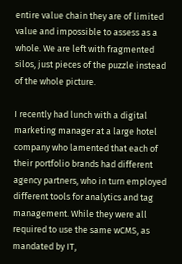entire value chain they are of limited value and impossible to assess as a whole. We are left with fragmented silos, just pieces of the puzzle instead of the whole picture.

I recently had lunch with a digital marketing manager at a large hotel company who lamented that each of their portfolio brands had different agency partners, who in turn employed different tools for analytics and tag management. While they were all required to use the same wCMS, as mandated by IT,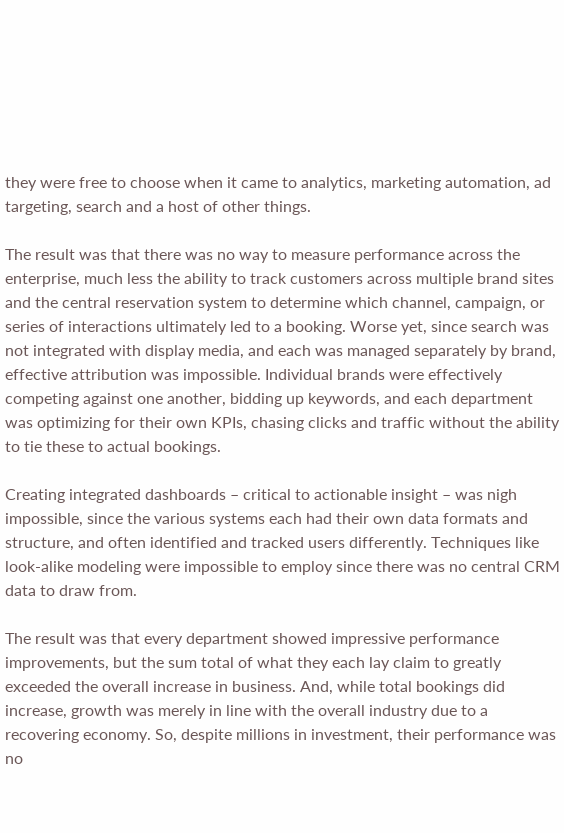they were free to choose when it came to analytics, marketing automation, ad targeting, search and a host of other things.

The result was that there was no way to measure performance across the enterprise, much less the ability to track customers across multiple brand sites and the central reservation system to determine which channel, campaign, or series of interactions ultimately led to a booking. Worse yet, since search was not integrated with display media, and each was managed separately by brand, effective attribution was impossible. Individual brands were effectively competing against one another, bidding up keywords, and each department was optimizing for their own KPIs, chasing clicks and traffic without the ability to tie these to actual bookings.

Creating integrated dashboards – critical to actionable insight – was nigh impossible, since the various systems each had their own data formats and structure, and often identified and tracked users differently. Techniques like look-alike modeling were impossible to employ since there was no central CRM data to draw from.

The result was that every department showed impressive performance improvements, but the sum total of what they each lay claim to greatly exceeded the overall increase in business. And, while total bookings did increase, growth was merely in line with the overall industry due to a recovering economy. So, despite millions in investment, their performance was no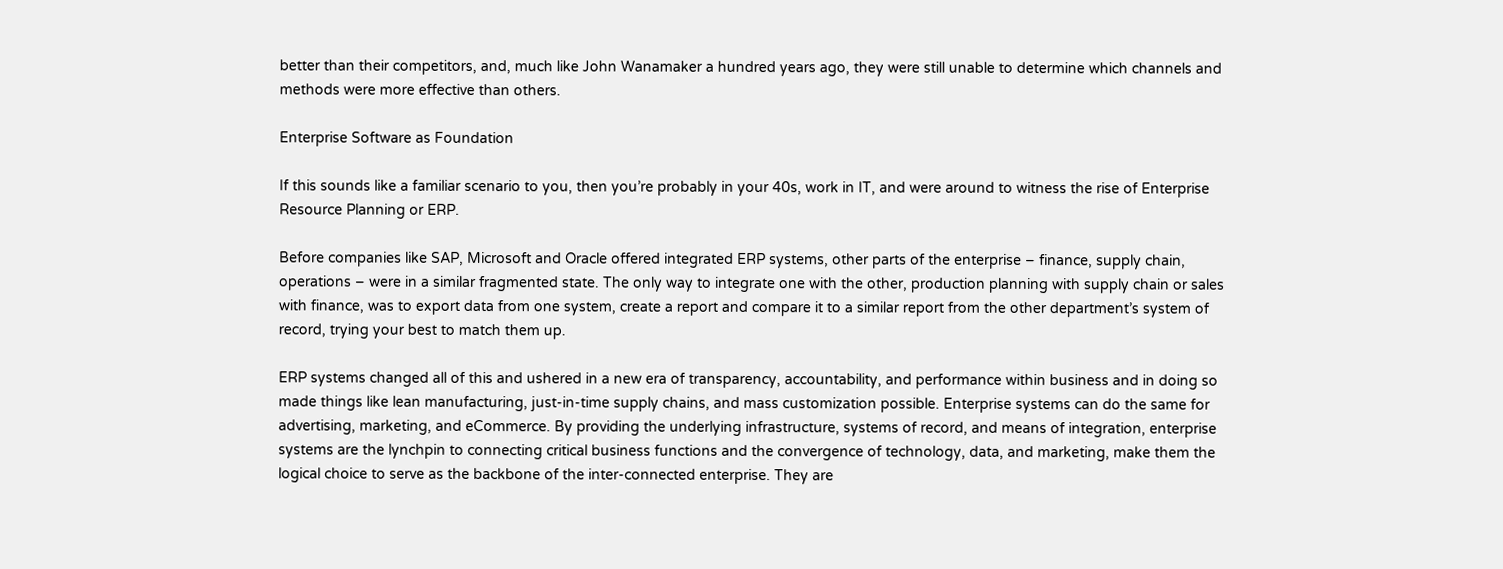better than their competitors, and, much like John Wanamaker a hundred years ago, they were still unable to determine which channels and methods were more effective than others.

Enterprise Software as Foundation

If this sounds like a familiar scenario to you, then you’re probably in your 40s, work in IT, and were around to witness the rise of Enterprise Resource Planning or ERP.

Before companies like SAP, Microsoft and Oracle offered integrated ERP systems, other parts of the enterprise – finance, supply chain, operations – were in a similar fragmented state. The only way to integrate one with the other, production planning with supply chain or sales with finance, was to export data from one system, create a report and compare it to a similar report from the other department’s system of record, trying your best to match them up.

ERP systems changed all of this and ushered in a new era of transparency, accountability, and performance within business and in doing so made things like lean manufacturing, just-in-time supply chains, and mass customization possible. Enterprise systems can do the same for advertising, marketing, and eCommerce. By providing the underlying infrastructure, systems of record, and means of integration, enterprise systems are the lynchpin to connecting critical business functions and the convergence of technology, data, and marketing, make them the logical choice to serve as the backbone of the inter-connected enterprise. They are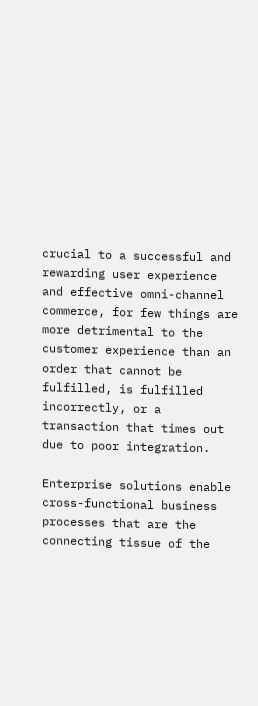crucial to a successful and rewarding user experience and effective omni-channel commerce, for few things are more detrimental to the customer experience than an order that cannot be fulfilled, is fulfilled incorrectly, or a transaction that times out due to poor integration.

Enterprise solutions enable cross-functional business processes that are the connecting tissue of the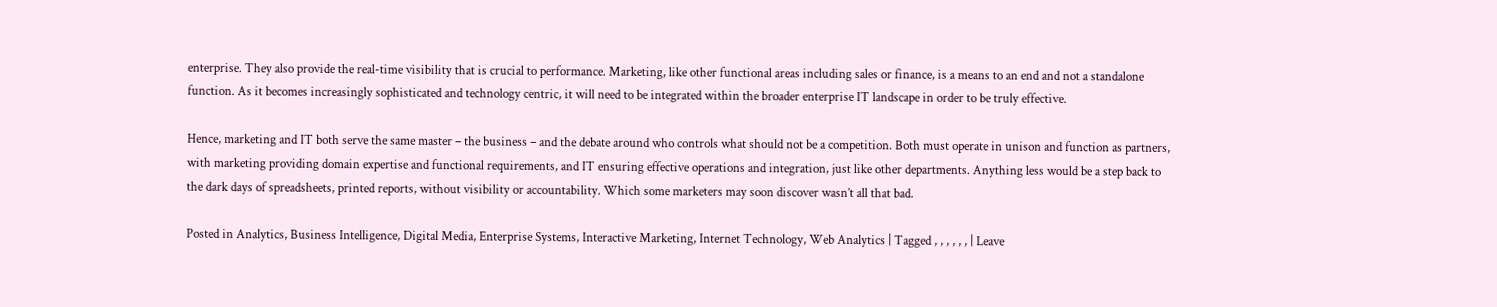enterprise. They also provide the real-time visibility that is crucial to performance. Marketing, like other functional areas including sales or finance, is a means to an end and not a standalone function. As it becomes increasingly sophisticated and technology centric, it will need to be integrated within the broader enterprise IT landscape in order to be truly effective.

Hence, marketing and IT both serve the same master – the business – and the debate around who controls what should not be a competition. Both must operate in unison and function as partners, with marketing providing domain expertise and functional requirements, and IT ensuring effective operations and integration, just like other departments. Anything less would be a step back to the dark days of spreadsheets, printed reports, without visibility or accountability. Which some marketers may soon discover wasn’t all that bad.

Posted in Analytics, Business Intelligence, Digital Media, Enterprise Systems, Interactive Marketing, Internet Technology, Web Analytics | Tagged , , , , , , | Leave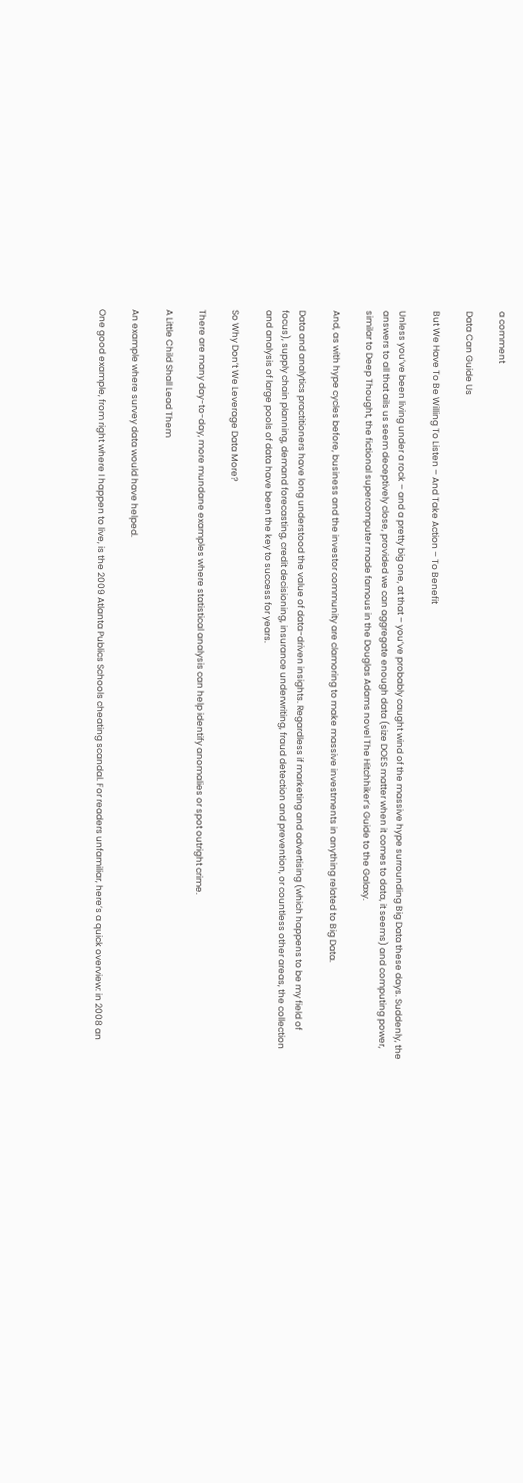a comment

Data Can Guide Us

But We Have To Be Willing To Listen – And Take Action – To Benefit

Unless you’ve been living under a rock – and a pretty big one, at that – you’ve probably caught wind of the massive hype surrounding Big Data these days. Suddenly, the answers to all that ails us seem deceptively close, provided we can aggregate enough data (size DOES matter when it comes to data, it seems) and computing power, similar to Deep Thought, the fictional supercomputer made famous in the Douglas Adams novel The Hitchhiker’s Guide to the Galaxy.

And, as with hype cycles before, business and the investor community are clamoring to make massive investments in anything related to Big Data.

Data and analytics practitioners have long understood the value of data-driven insights. Regardless if marketing and advertising (which happens to be my field of focus), supply chain planning, demand forecasting, credit decisioning, insurance underwriting, fraud detection and prevention, or countless other areas, the collection and analysis of large pools of data have been the key to success for years.

So Why Don’t We Leverage Data More?

There are many day-to-day, more mundane examples where statistical analysis can help identify anomalies or spot outright crime.

A Little Child Shall Lead Them

An example where survey data would have helped.

One good example, from right where I happen to live, is the 2009 Atlanta Publics Schools cheating scandal. For readers unfamiliar, here’s a quick overview: in 2008 an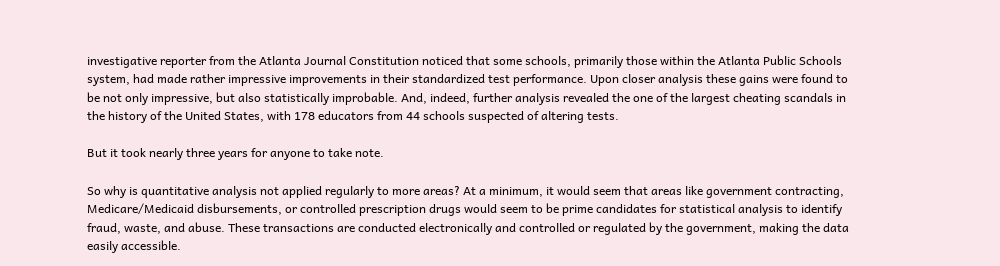investigative reporter from the Atlanta Journal Constitution noticed that some schools, primarily those within the Atlanta Public Schools system, had made rather impressive improvements in their standardized test performance. Upon closer analysis these gains were found to be not only impressive, but also statistically improbable. And, indeed, further analysis revealed the one of the largest cheating scandals in the history of the United States, with 178 educators from 44 schools suspected of altering tests.

But it took nearly three years for anyone to take note.

So why is quantitative analysis not applied regularly to more areas? At a minimum, it would seem that areas like government contracting, Medicare/Medicaid disbursements, or controlled prescription drugs would seem to be prime candidates for statistical analysis to identify fraud, waste, and abuse. These transactions are conducted electronically and controlled or regulated by the government, making the data easily accessible.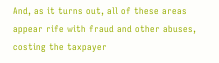And, as it turns out, all of these areas appear rife with fraud and other abuses, costing the taxpayer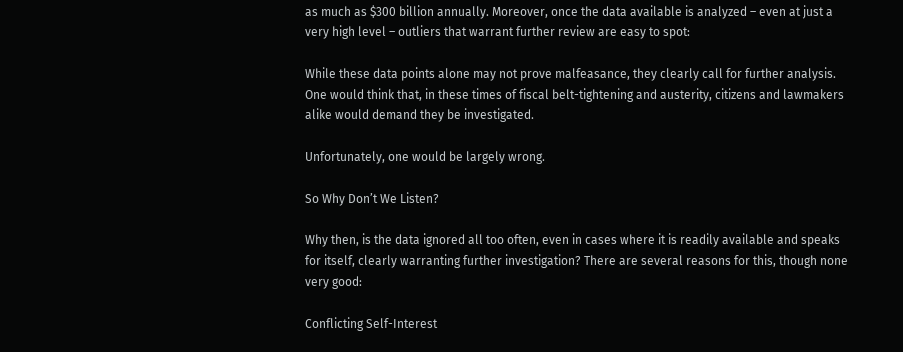as much as $300 billion annually. Moreover, once the data available is analyzed – even at just a very high level – outliers that warrant further review are easy to spot:

While these data points alone may not prove malfeasance, they clearly call for further analysis. One would think that, in these times of fiscal belt-tightening and austerity, citizens and lawmakers alike would demand they be investigated.

Unfortunately, one would be largely wrong.

So Why Don’t We Listen?

Why then, is the data ignored all too often, even in cases where it is readily available and speaks for itself, clearly warranting further investigation? There are several reasons for this, though none very good:

Conflicting Self-Interest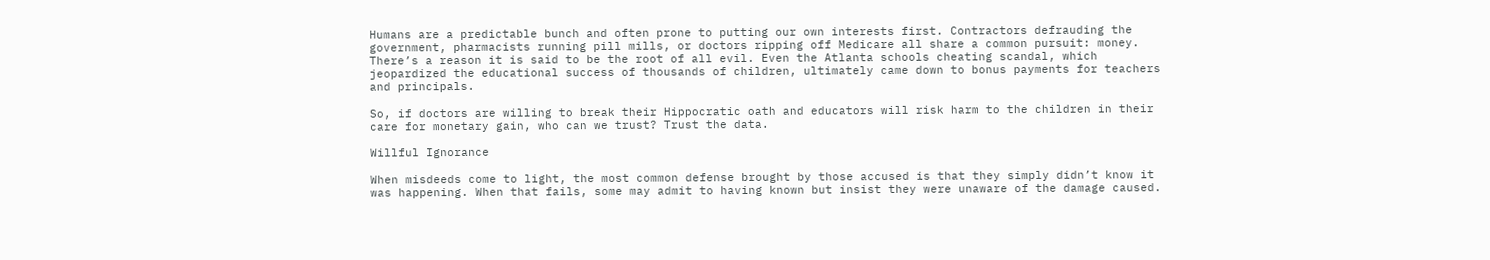Humans are a predictable bunch and often prone to putting our own interests first. Contractors defrauding the government, pharmacists running pill mills, or doctors ripping off Medicare all share a common pursuit: money. There’s a reason it is said to be the root of all evil. Even the Atlanta schools cheating scandal, which jeopardized the educational success of thousands of children, ultimately came down to bonus payments for teachers and principals.

So, if doctors are willing to break their Hippocratic oath and educators will risk harm to the children in their care for monetary gain, who can we trust? Trust the data.

Willful Ignorance

When misdeeds come to light, the most common defense brought by those accused is that they simply didn’t know it was happening. When that fails, some may admit to having known but insist they were unaware of the damage caused.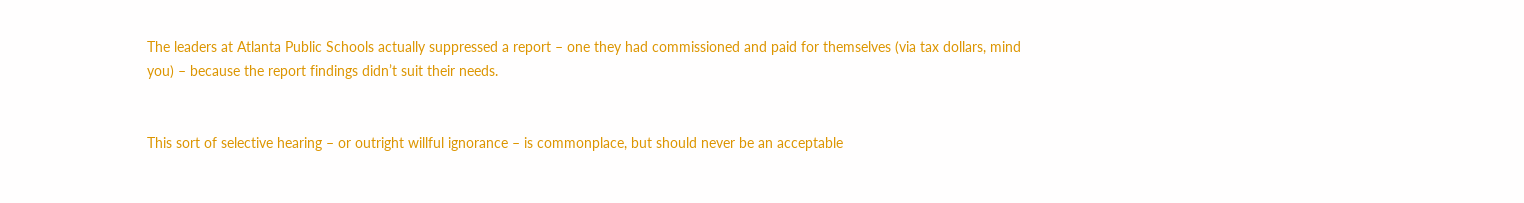The leaders at Atlanta Public Schools actually suppressed a report – one they had commissioned and paid for themselves (via tax dollars, mind you) – because the report findings didn’t suit their needs.


This sort of selective hearing – or outright willful ignorance – is commonplace, but should never be an acceptable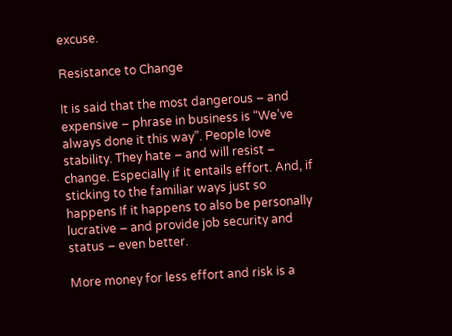excuse.

Resistance to Change

It is said that the most dangerous – and expensive – phrase in business is “We’ve always done it this way”. People love stability. They hate – and will resist – change. Especially if it entails effort. And, if sticking to the familiar ways just so happens If it happens to also be personally lucrative – and provide job security and status – even better.

More money for less effort and risk is a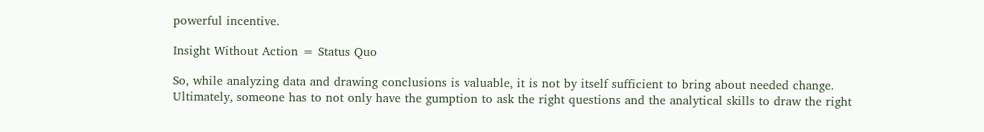powerful incentive.

Insight Without Action = Status Quo

So, while analyzing data and drawing conclusions is valuable, it is not by itself sufficient to bring about needed change. Ultimately, someone has to not only have the gumption to ask the right questions and the analytical skills to draw the right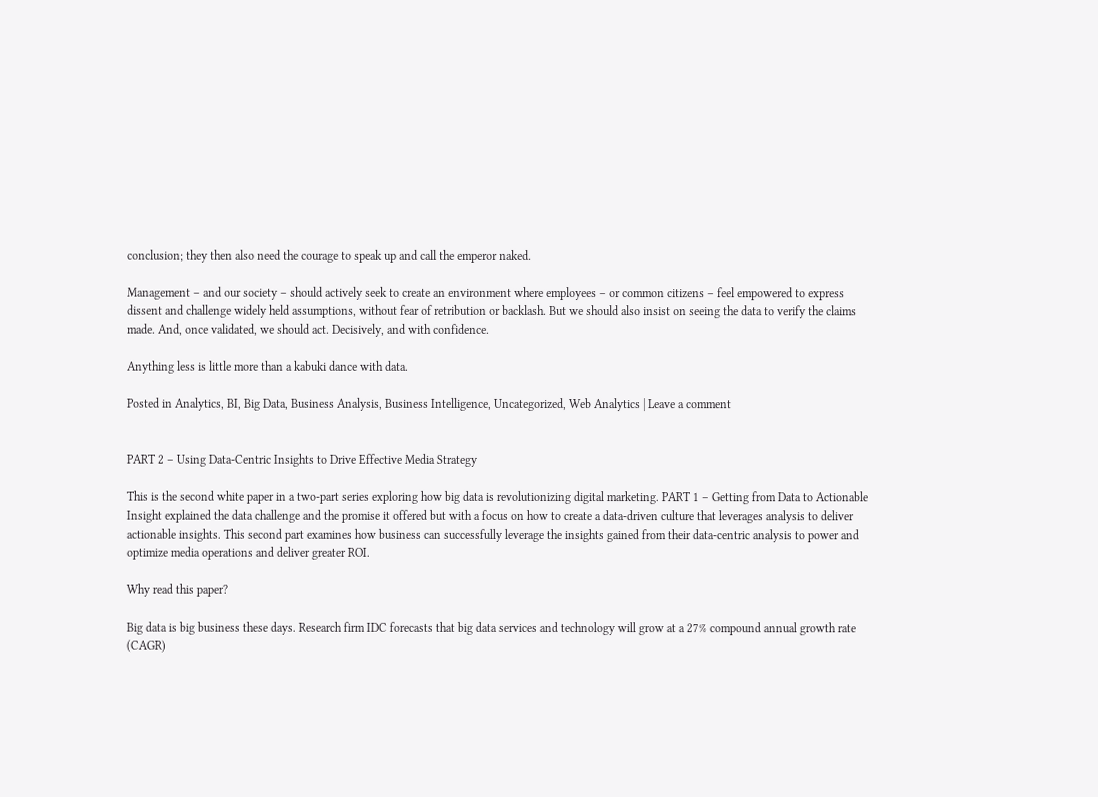conclusion; they then also need the courage to speak up and call the emperor naked.

Management – and our society – should actively seek to create an environment where employees – or common citizens – feel empowered to express dissent and challenge widely held assumptions, without fear of retribution or backlash. But we should also insist on seeing the data to verify the claims made. And, once validated, we should act. Decisively, and with confidence.

Anything less is little more than a kabuki dance with data.

Posted in Analytics, BI, Big Data, Business Analysis, Business Intelligence, Uncategorized, Web Analytics | Leave a comment


PART 2 – Using Data-Centric Insights to Drive Effective Media Strategy

This is the second white paper in a two-part series exploring how big data is revolutionizing digital marketing. PART 1 – Getting from Data to Actionable Insight explained the data challenge and the promise it offered but with a focus on how to create a data-driven culture that leverages analysis to deliver actionable insights. This second part examines how business can successfully leverage the insights gained from their data-centric analysis to power and optimize media operations and deliver greater ROI.

Why read this paper?

Big data is big business these days. Research firm IDC forecasts that big data services and technology will grow at a 27% compound annual growth rate (CAGR)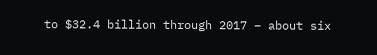to $32.4 billion through 2017 – about six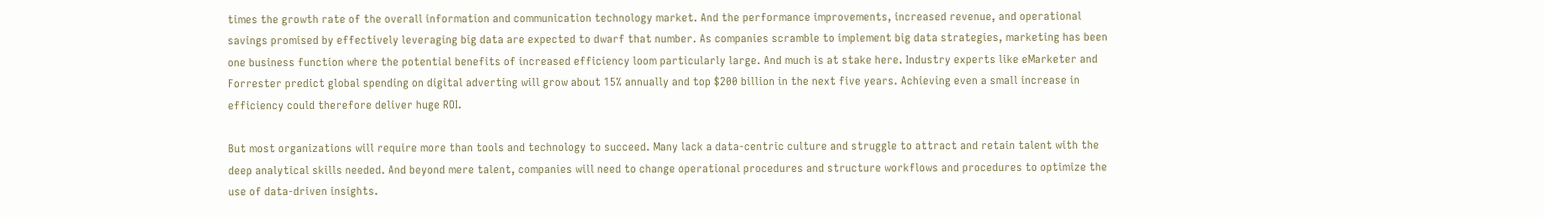times the growth rate of the overall information and communication technology market. And the performance improvements, increased revenue, and operational savings promised by effectively leveraging big data are expected to dwarf that number. As companies scramble to implement big data strategies, marketing has been one business function where the potential benefits of increased efficiency loom particularly large. And much is at stake here. Industry experts like eMarketer and Forrester predict global spending on digital adverting will grow about 15% annually and top $200 billion in the next five years. Achieving even a small increase in efficiency could therefore deliver huge ROI.

But most organizations will require more than tools and technology to succeed. Many lack a data-centric culture and struggle to attract and retain talent with the deep analytical skills needed. And beyond mere talent, companies will need to change operational procedures and structure workflows and procedures to optimize the use of data-driven insights.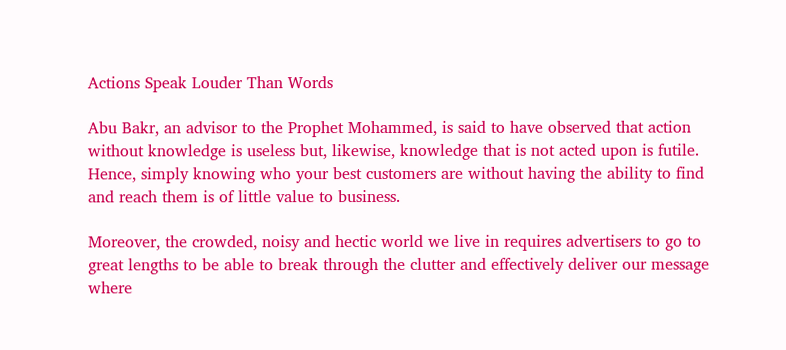Actions Speak Louder Than Words

Abu Bakr, an advisor to the Prophet Mohammed, is said to have observed that action without knowledge is useless but, likewise, knowledge that is not acted upon is futile. Hence, simply knowing who your best customers are without having the ability to find and reach them is of little value to business.

Moreover, the crowded, noisy and hectic world we live in requires advertisers to go to great lengths to be able to break through the clutter and effectively deliver our message where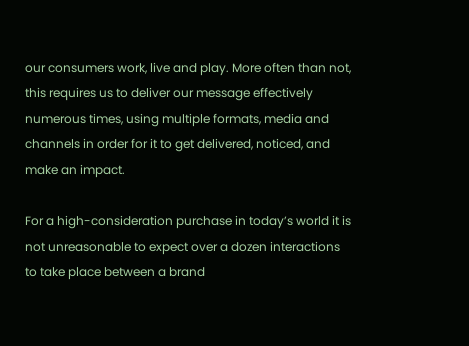our consumers work, live and play. More often than not, this requires us to deliver our message effectively numerous times, using multiple formats, media and channels in order for it to get delivered, noticed, and make an impact.

For a high-consideration purchase in today’s world it is not unreasonable to expect over a dozen interactions to take place between a brand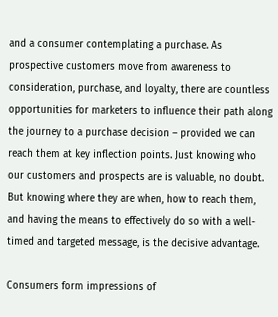and a consumer contemplating a purchase. As prospective customers move from awareness to consideration, purchase, and loyalty, there are countless opportunities for marketers to influence their path along the journey to a purchase decision – provided we can reach them at key inflection points. Just knowing who our customers and prospects are is valuable, no doubt. But knowing where they are when, how to reach them, and having the means to effectively do so with a well-timed and targeted message, is the decisive advantage.

Consumers form impressions of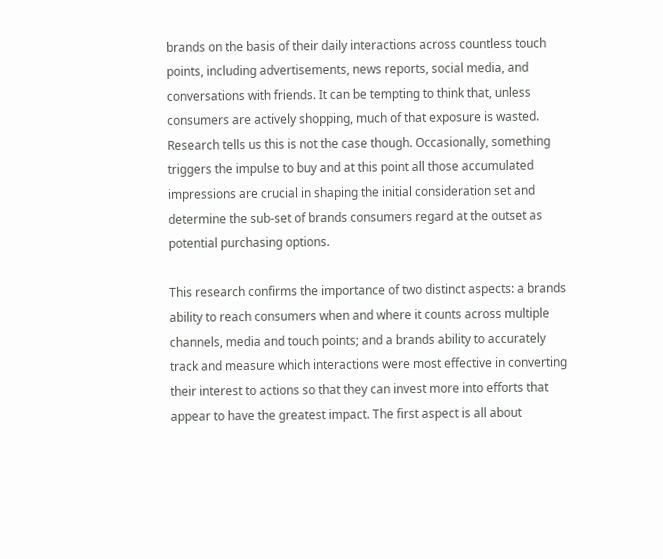brands on the basis of their daily interactions across countless touch points, including advertisements, news reports, social media, and conversations with friends. It can be tempting to think that, unless consumers are actively shopping, much of that exposure is wasted. Research tells us this is not the case though. Occasionally, something triggers the impulse to buy and at this point all those accumulated impressions are crucial in shaping the initial consideration set and determine the sub-set of brands consumers regard at the outset as potential purchasing options.

This research confirms the importance of two distinct aspects: a brands ability to reach consumers when and where it counts across multiple channels, media and touch points; and a brands ability to accurately track and measure which interactions were most effective in converting their interest to actions so that they can invest more into efforts that appear to have the greatest impact. The first aspect is all about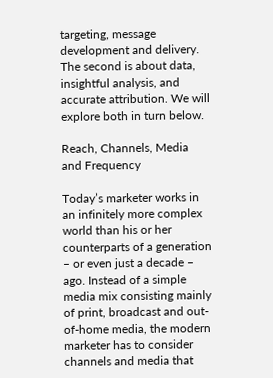targeting, message development and delivery. The second is about data, insightful analysis, and accurate attribution. We will explore both in turn below.

Reach, Channels, Media and Frequency

Today’s marketer works in an infinitely more complex world than his or her counterparts of a generation – or even just a decade – ago. Instead of a simple media mix consisting mainly of print, broadcast and out-of-home media, the modern marketer has to consider channels and media that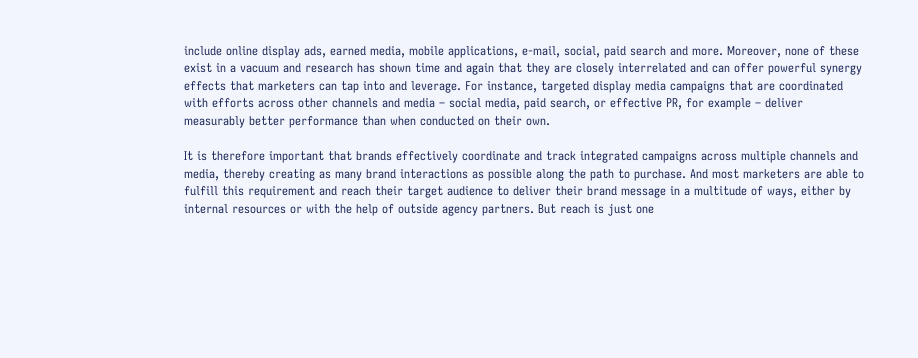include online display ads, earned media, mobile applications, e-mail, social, paid search and more. Moreover, none of these exist in a vacuum and research has shown time and again that they are closely interrelated and can offer powerful synergy effects that marketers can tap into and leverage. For instance, targeted display media campaigns that are coordinated with efforts across other channels and media – social media, paid search, or effective PR, for example – deliver measurably better performance than when conducted on their own.

It is therefore important that brands effectively coordinate and track integrated campaigns across multiple channels and media, thereby creating as many brand interactions as possible along the path to purchase. And most marketers are able to fulfill this requirement and reach their target audience to deliver their brand message in a multitude of ways, either by internal resources or with the help of outside agency partners. But reach is just one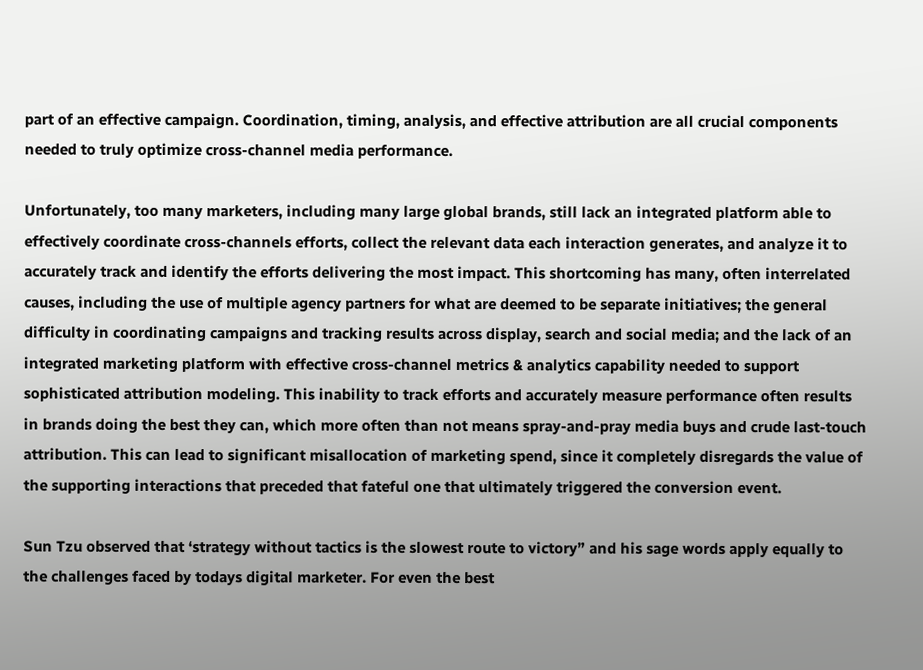part of an effective campaign. Coordination, timing, analysis, and effective attribution are all crucial components needed to truly optimize cross-channel media performance.

Unfortunately, too many marketers, including many large global brands, still lack an integrated platform able to effectively coordinate cross-channels efforts, collect the relevant data each interaction generates, and analyze it to accurately track and identify the efforts delivering the most impact. This shortcoming has many, often interrelated causes, including the use of multiple agency partners for what are deemed to be separate initiatives; the general difficulty in coordinating campaigns and tracking results across display, search and social media; and the lack of an integrated marketing platform with effective cross-channel metrics & analytics capability needed to support sophisticated attribution modeling. This inability to track efforts and accurately measure performance often results in brands doing the best they can, which more often than not means spray-and-pray media buys and crude last-touch attribution. This can lead to significant misallocation of marketing spend, since it completely disregards the value of the supporting interactions that preceded that fateful one that ultimately triggered the conversion event.

Sun Tzu observed that ‘strategy without tactics is the slowest route to victory” and his sage words apply equally to the challenges faced by todays digital marketer. For even the best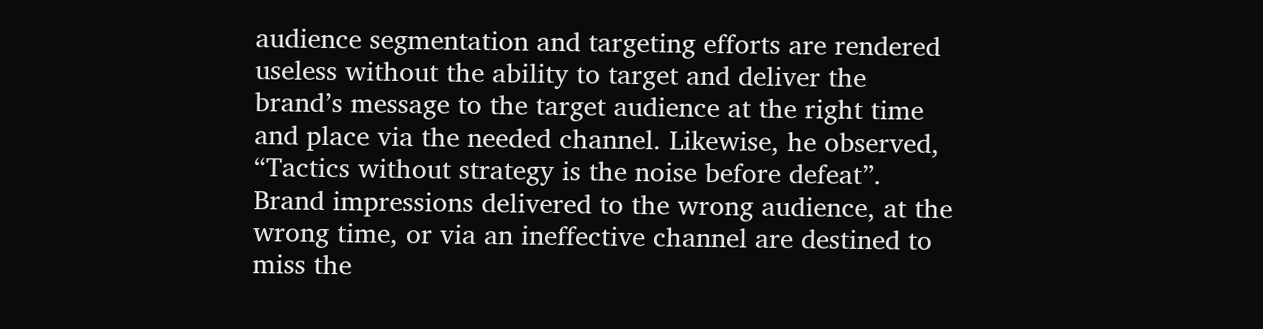audience segmentation and targeting efforts are rendered useless without the ability to target and deliver the brand’s message to the target audience at the right time and place via the needed channel. Likewise, he observed, “Tactics without strategy is the noise before defeat”. Brand impressions delivered to the wrong audience, at the wrong time, or via an ineffective channel are destined to miss the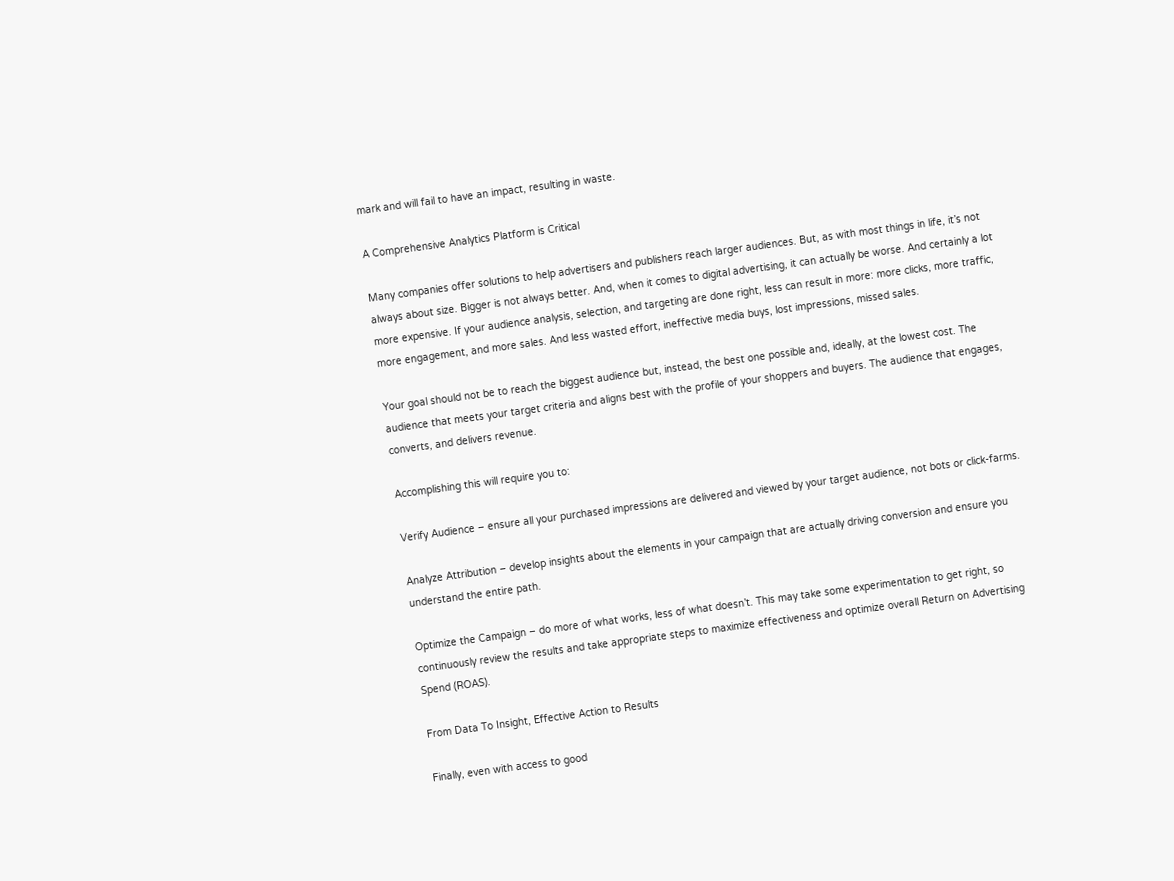mark and will fail to have an impact, resulting in waste.

A Comprehensive Analytics Platform is Critical

Many companies offer solutions to help advertisers and publishers reach larger audiences. But, as with most things in life, it’s not always about size. Bigger is not always better. And, when it comes to digital advertising, it can actually be worse. And certainly a lot more expensive. If your audience analysis, selection, and targeting are done right, less can result in more: more clicks, more traffic, more engagement, and more sales. And less wasted effort, ineffective media buys, lost impressions, missed sales.

Your goal should not be to reach the biggest audience but, instead, the best one possible and, ideally, at the lowest cost. The audience that meets your target criteria and aligns best with the profile of your shoppers and buyers. The audience that engages, converts, and delivers revenue.

Accomplishing this will require you to:

Verify Audience – ensure all your purchased impressions are delivered and viewed by your target audience, not bots or click-farms.

Analyze Attribution – develop insights about the elements in your campaign that are actually driving conversion and ensure you understand the entire path.

Optimize the Campaign – do more of what works, less of what doesn’t. This may take some experimentation to get right, so continuously review the results and take appropriate steps to maximize effectiveness and optimize overall Return on Advertising Spend (ROAS).

From Data To Insight, Effective Action to Results

Finally, even with access to good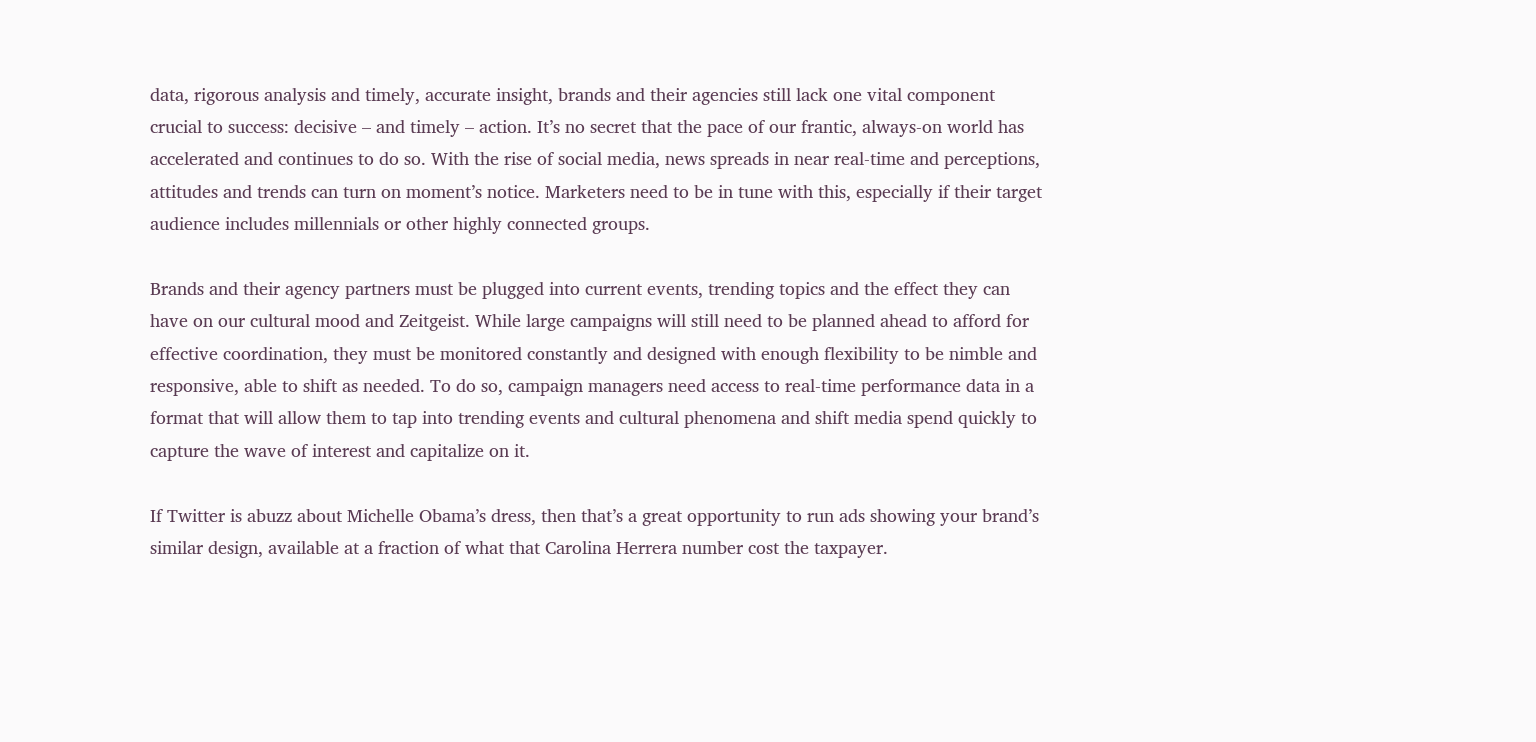data, rigorous analysis and timely, accurate insight, brands and their agencies still lack one vital component crucial to success: decisive – and timely – action. It’s no secret that the pace of our frantic, always-on world has accelerated and continues to do so. With the rise of social media, news spreads in near real-time and perceptions, attitudes and trends can turn on moment’s notice. Marketers need to be in tune with this, especially if their target audience includes millennials or other highly connected groups.

Brands and their agency partners must be plugged into current events, trending topics and the effect they can have on our cultural mood and Zeitgeist. While large campaigns will still need to be planned ahead to afford for effective coordination, they must be monitored constantly and designed with enough flexibility to be nimble and responsive, able to shift as needed. To do so, campaign managers need access to real-time performance data in a format that will allow them to tap into trending events and cultural phenomena and shift media spend quickly to capture the wave of interest and capitalize on it.

If Twitter is abuzz about Michelle Obama’s dress, then that’s a great opportunity to run ads showing your brand’s similar design, available at a fraction of what that Carolina Herrera number cost the taxpayer.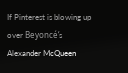If Pinterest is blowing up over Beyoncé‘s Alexander McQueen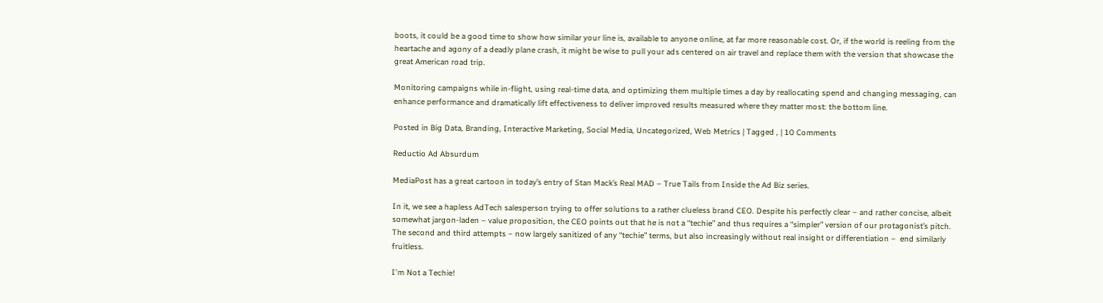boots, it could be a good time to show how similar your line is, available to anyone online, at far more reasonable cost. Or, if the world is reeling from the heartache and agony of a deadly plane crash, it might be wise to pull your ads centered on air travel and replace them with the version that showcase the great American road trip.

Monitoring campaigns while in-flight, using real-time data, and optimizing them multiple times a day by reallocating spend and changing messaging, can enhance performance and dramatically lift effectiveness to deliver improved results measured where they matter most: the bottom line.

Posted in Big Data, Branding, Interactive Marketing, Social Media, Uncategorized, Web Metrics | Tagged , | 10 Comments

Reductio Ad Absurdum

MediaPost has a great cartoon in today’s entry of Stan Mack’s Real MAD – True Tails from Inside the Ad Biz series.

In it, we see a hapless AdTech salesperson trying to offer solutions to a rather clueless brand CEO. Despite his perfectly clear – and rather concise, albeit somewhat jargon-laden – value proposition, the CEO points out that he is not a “techie” and thus requires a “simpler” version of our protagonist’s pitch.  The second and third attempts – now largely sanitized of any “techie” terms, but also increasingly without real insight or differentiation –  end similarly fruitless.

I'm Not a Techie!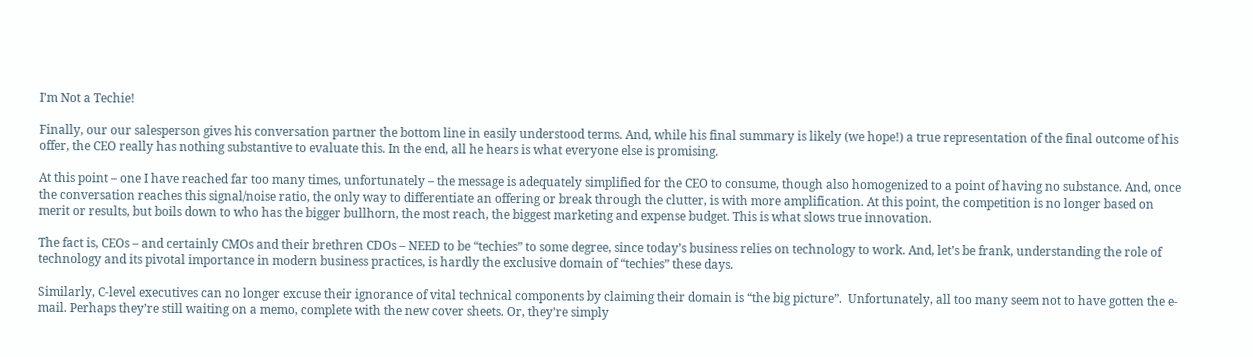I’m Not a Techie!

Finally, our our salesperson gives his conversation partner the bottom line in easily understood terms. And, while his final summary is likely (we hope!) a true representation of the final outcome of his offer, the CEO really has nothing substantive to evaluate this. In the end, all he hears is what everyone else is promising.

At this point – one I have reached far too many times, unfortunately – the message is adequately simplified for the CEO to consume, though also homogenized to a point of having no substance. And, once the conversation reaches this signal/noise ratio, the only way to differentiate an offering or break through the clutter, is with more amplification. At this point, the competition is no longer based on merit or results, but boils down to who has the bigger bullhorn, the most reach, the biggest marketing and expense budget. This is what slows true innovation.

The fact is, CEOs – and certainly CMOs and their brethren CDOs – NEED to be “techies” to some degree, since today’s business relies on technology to work. And, let’s be frank, understanding the role of technology and its pivotal importance in modern business practices, is hardly the exclusive domain of “techies” these days.

Similarly, C-level executives can no longer excuse their ignorance of vital technical components by claiming their domain is “the big picture”.  Unfortunately, all too many seem not to have gotten the e-mail. Perhaps they’re still waiting on a memo, complete with the new cover sheets. Or, they’re simply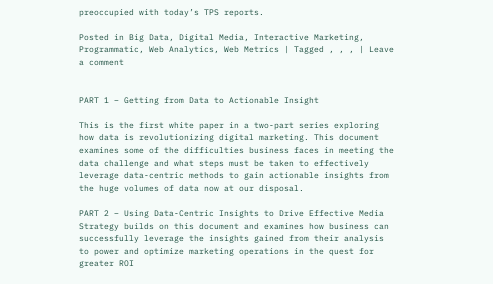preoccupied with today’s TPS reports.

Posted in Big Data, Digital Media, Interactive Marketing, Programmatic, Web Analytics, Web Metrics | Tagged , , , | Leave a comment


PART 1 – Getting from Data to Actionable Insight

This is the first white paper in a two-part series exploring how data is revolutionizing digital marketing. This document examines some of the difficulties business faces in meeting the data challenge and what steps must be taken to effectively leverage data-centric methods to gain actionable insights from the huge volumes of data now at our disposal.

PART 2 – Using Data-Centric Insights to Drive Effective Media Strategy builds on this document and examines how business can successfully leverage the insights gained from their analysis to power and optimize marketing operations in the quest for greater ROI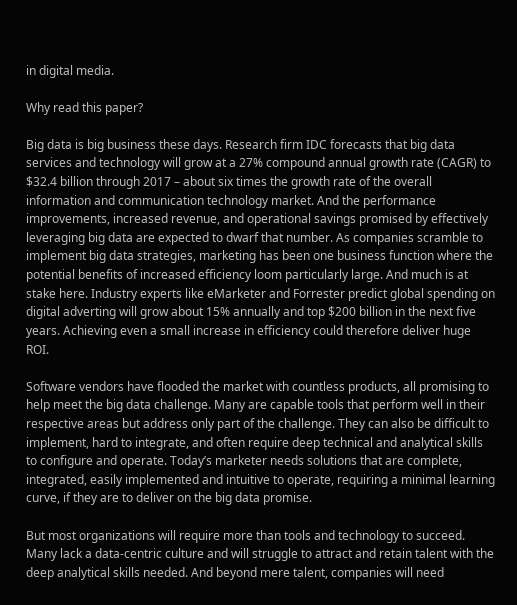in digital media.

Why read this paper?

Big data is big business these days. Research firm IDC forecasts that big data services and technology will grow at a 27% compound annual growth rate (CAGR) to $32.4 billion through 2017 – about six times the growth rate of the overall information and communication technology market. And the performance improvements, increased revenue, and operational savings promised by effectively leveraging big data are expected to dwarf that number. As companies scramble to implement big data strategies, marketing has been one business function where the potential benefits of increased efficiency loom particularly large. And much is at stake here. Industry experts like eMarketer and Forrester predict global spending on digital adverting will grow about 15% annually and top $200 billion in the next five years. Achieving even a small increase in efficiency could therefore deliver huge ROI.

Software vendors have flooded the market with countless products, all promising to help meet the big data challenge. Many are capable tools that perform well in their respective areas but address only part of the challenge. They can also be difficult to implement, hard to integrate, and often require deep technical and analytical skills to configure and operate. Today’s marketer needs solutions that are complete, integrated, easily implemented and intuitive to operate, requiring a minimal learning curve, if they are to deliver on the big data promise.

But most organizations will require more than tools and technology to succeed. Many lack a data-centric culture and will struggle to attract and retain talent with the deep analytical skills needed. And beyond mere talent, companies will need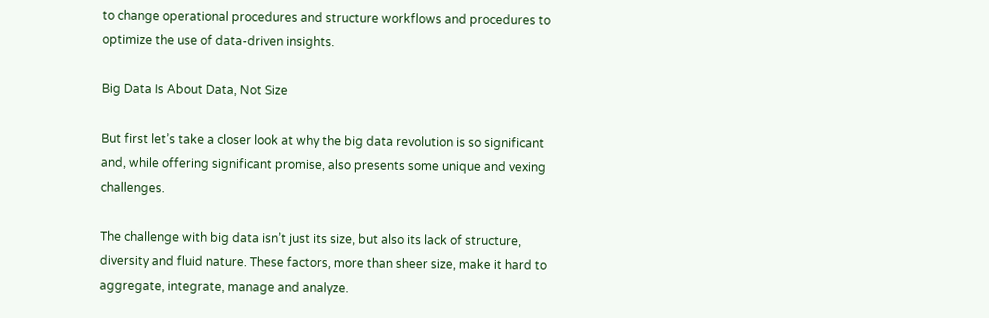to change operational procedures and structure workflows and procedures to optimize the use of data-driven insights.

Big Data Is About Data, Not Size

But first let’s take a closer look at why the big data revolution is so significant and, while offering significant promise, also presents some unique and vexing challenges.

The challenge with big data isn’t just its size, but also its lack of structure, diversity and fluid nature. These factors, more than sheer size, make it hard to aggregate, integrate, manage and analyze.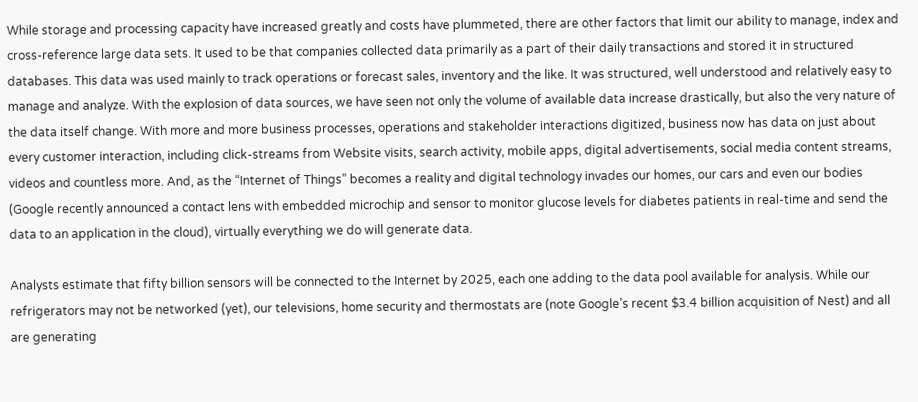While storage and processing capacity have increased greatly and costs have plummeted, there are other factors that limit our ability to manage, index and cross-reference large data sets. It used to be that companies collected data primarily as a part of their daily transactions and stored it in structured databases. This data was used mainly to track operations or forecast sales, inventory and the like. It was structured, well understood and relatively easy to manage and analyze. With the explosion of data sources, we have seen not only the volume of available data increase drastically, but also the very nature of the data itself change. With more and more business processes, operations and stakeholder interactions digitized, business now has data on just about every customer interaction, including click-streams from Website visits, search activity, mobile apps, digital advertisements, social media content streams, videos and countless more. And, as the “Internet of Things” becomes a reality and digital technology invades our homes, our cars and even our bodies (Google recently announced a contact lens with embedded microchip and sensor to monitor glucose levels for diabetes patients in real-time and send the data to an application in the cloud), virtually everything we do will generate data.

Analysts estimate that fifty billion sensors will be connected to the Internet by 2025, each one adding to the data pool available for analysis. While our refrigerators may not be networked (yet), our televisions, home security and thermostats are (note Google’s recent $3.4 billion acquisition of Nest) and all are generating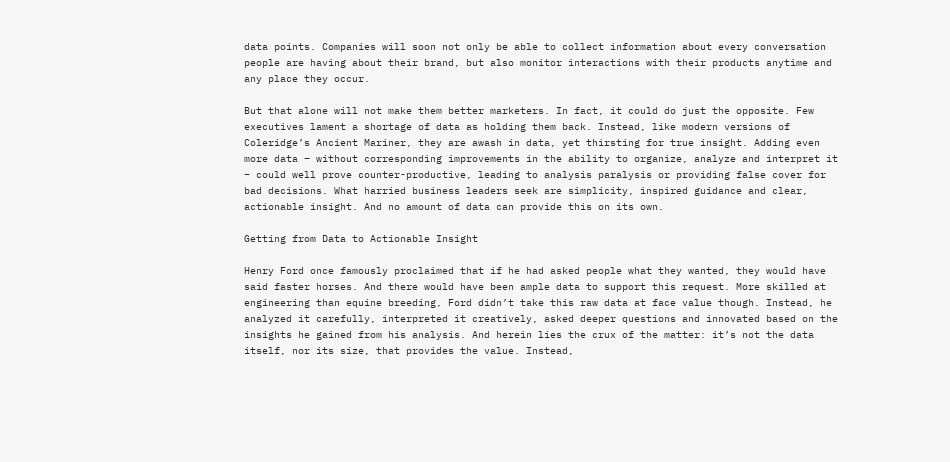data points. Companies will soon not only be able to collect information about every conversation people are having about their brand, but also monitor interactions with their products anytime and any place they occur.

But that alone will not make them better marketers. In fact, it could do just the opposite. Few executives lament a shortage of data as holding them back. Instead, like modern versions of Coleridge’s Ancient Mariner, they are awash in data, yet thirsting for true insight. Adding even more data – without corresponding improvements in the ability to organize, analyze and interpret it – could well prove counter-productive, leading to analysis paralysis or providing false cover for bad decisions. What harried business leaders seek are simplicity, inspired guidance and clear, actionable insight. And no amount of data can provide this on its own.

Getting from Data to Actionable Insight

Henry Ford once famously proclaimed that if he had asked people what they wanted, they would have said faster horses. And there would have been ample data to support this request. More skilled at engineering than equine breeding, Ford didn’t take this raw data at face value though. Instead, he analyzed it carefully, interpreted it creatively, asked deeper questions and innovated based on the insights he gained from his analysis. And herein lies the crux of the matter: it’s not the data itself, nor its size, that provides the value. Instead,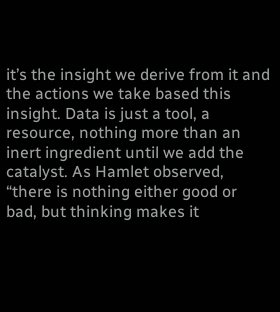it’s the insight we derive from it and the actions we take based this insight. Data is just a tool, a resource, nothing more than an inert ingredient until we add the catalyst. As Hamlet observed, “there is nothing either good or bad, but thinking makes it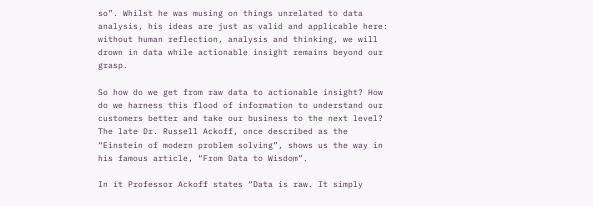so”. Whilst he was musing on things unrelated to data analysis, his ideas are just as valid and applicable here: without human reflection, analysis and thinking, we will drown in data while actionable insight remains beyond our grasp.

So how do we get from raw data to actionable insight? How do we harness this flood of information to understand our customers better and take our business to the next level? The late Dr. Russell Ackoff, once described as the “Einstein of modern problem solving”, shows us the way in his famous article, “From Data to Wisdom”.

In it Professor Ackoff states “Data is raw. It simply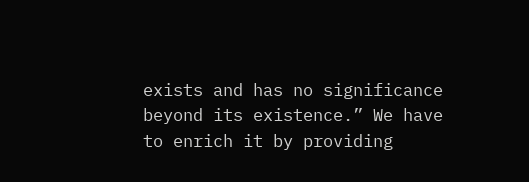exists and has no significance beyond its existence.” We have to enrich it by providing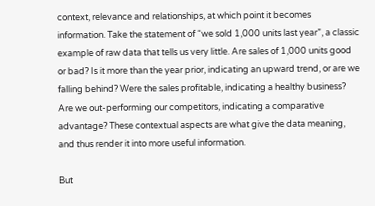context, relevance and relationships, at which point it becomes information. Take the statement of “we sold 1,000 units last year”, a classic example of raw data that tells us very little. Are sales of 1,000 units good or bad? Is it more than the year prior, indicating an upward trend, or are we falling behind? Were the sales profitable, indicating a healthy business? Are we out-performing our competitors, indicating a comparative advantage? These contextual aspects are what give the data meaning, and thus render it into more useful information.

But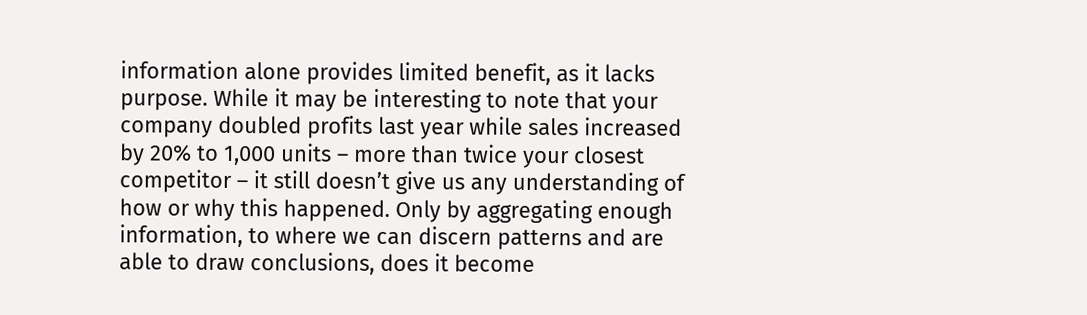information alone provides limited benefit, as it lacks purpose. While it may be interesting to note that your company doubled profits last year while sales increased by 20% to 1,000 units – more than twice your closest competitor – it still doesn’t give us any understanding of how or why this happened. Only by aggregating enough information, to where we can discern patterns and are able to draw conclusions, does it become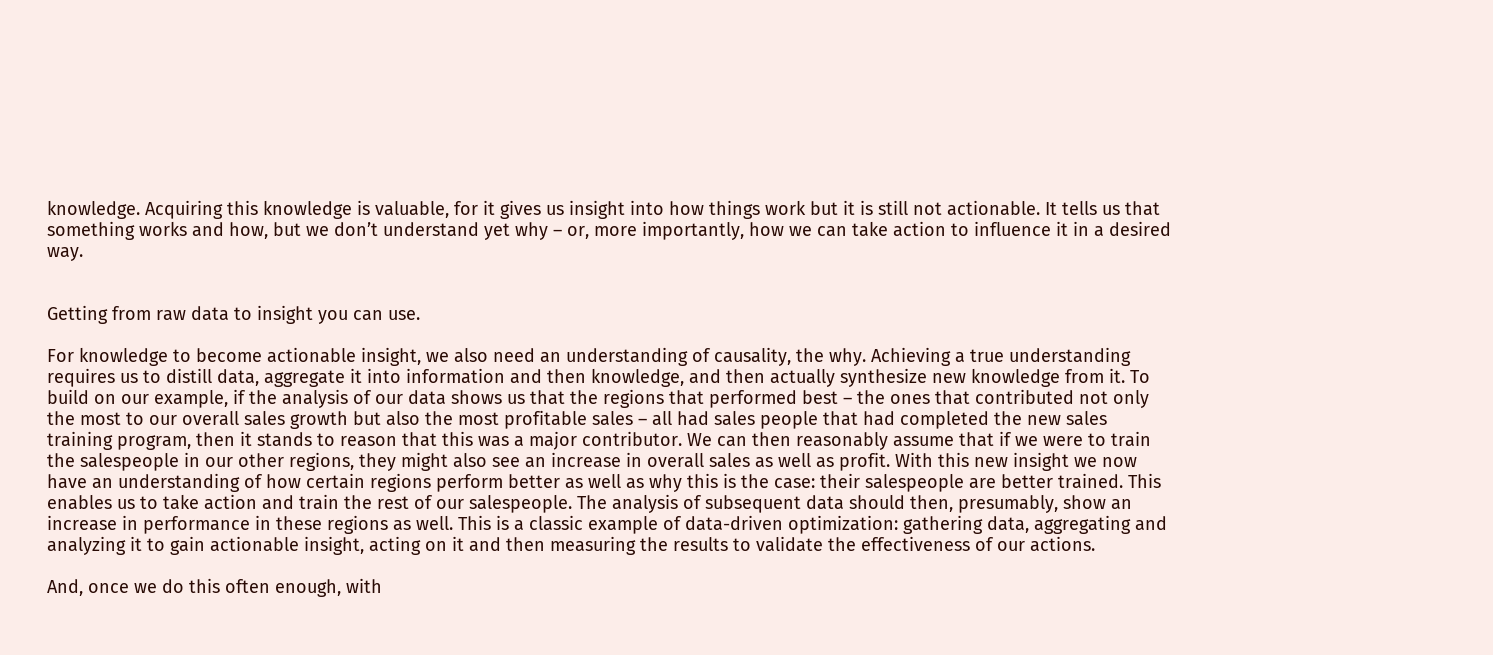knowledge. Acquiring this knowledge is valuable, for it gives us insight into how things work but it is still not actionable. It tells us that something works and how, but we don’t understand yet why – or, more importantly, how we can take action to influence it in a desired way.


Getting from raw data to insight you can use.

For knowledge to become actionable insight, we also need an understanding of causality, the why. Achieving a true understanding requires us to distill data, aggregate it into information and then knowledge, and then actually synthesize new knowledge from it. To build on our example, if the analysis of our data shows us that the regions that performed best – the ones that contributed not only the most to our overall sales growth but also the most profitable sales – all had sales people that had completed the new sales training program, then it stands to reason that this was a major contributor. We can then reasonably assume that if we were to train the salespeople in our other regions, they might also see an increase in overall sales as well as profit. With this new insight we now have an understanding of how certain regions perform better as well as why this is the case: their salespeople are better trained. This enables us to take action and train the rest of our salespeople. The analysis of subsequent data should then, presumably, show an increase in performance in these regions as well. This is a classic example of data-driven optimization: gathering data, aggregating and analyzing it to gain actionable insight, acting on it and then measuring the results to validate the effectiveness of our actions.

And, once we do this often enough, with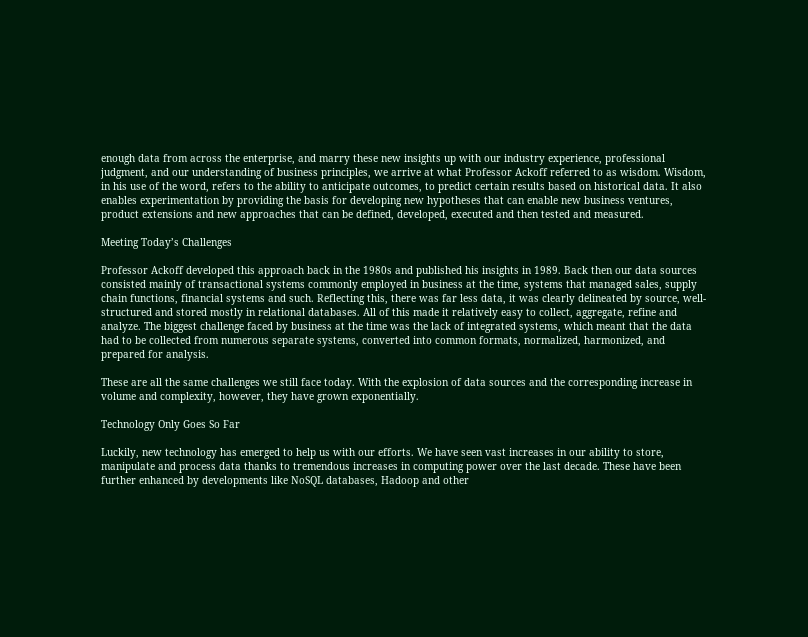enough data from across the enterprise, and marry these new insights up with our industry experience, professional judgment, and our understanding of business principles, we arrive at what Professor Ackoff referred to as wisdom. Wisdom, in his use of the word, refers to the ability to anticipate outcomes, to predict certain results based on historical data. It also enables experimentation by providing the basis for developing new hypotheses that can enable new business ventures, product extensions and new approaches that can be defined, developed, executed and then tested and measured.

Meeting Today’s Challenges

Professor Ackoff developed this approach back in the 1980s and published his insights in 1989. Back then our data sources consisted mainly of transactional systems commonly employed in business at the time, systems that managed sales, supply chain functions, financial systems and such. Reflecting this, there was far less data, it was clearly delineated by source, well-structured and stored mostly in relational databases. All of this made it relatively easy to collect, aggregate, refine and analyze. The biggest challenge faced by business at the time was the lack of integrated systems, which meant that the data had to be collected from numerous separate systems, converted into common formats, normalized, harmonized, and prepared for analysis.

These are all the same challenges we still face today. With the explosion of data sources and the corresponding increase in volume and complexity, however, they have grown exponentially.

Technology Only Goes So Far

Luckily, new technology has emerged to help us with our efforts. We have seen vast increases in our ability to store, manipulate and process data thanks to tremendous increases in computing power over the last decade. These have been further enhanced by developments like NoSQL databases, Hadoop and other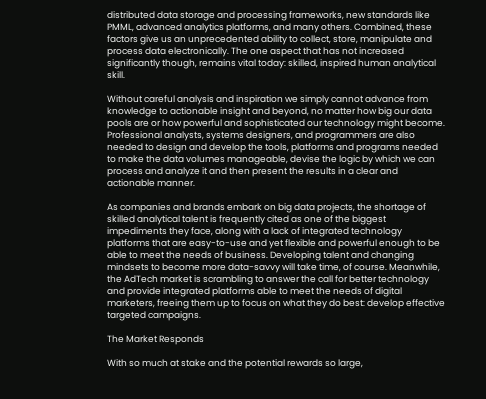distributed data storage and processing frameworks, new standards like PMML, advanced analytics platforms, and many others. Combined, these factors give us an unprecedented ability to collect, store, manipulate and process data electronically. The one aspect that has not increased significantly though, remains vital today: skilled, inspired human analytical skill.

Without careful analysis and inspiration we simply cannot advance from knowledge to actionable insight and beyond, no matter how big our data pools are or how powerful and sophisticated our technology might become. Professional analysts, systems designers, and programmers are also needed to design and develop the tools, platforms and programs needed to make the data volumes manageable, devise the logic by which we can process and analyze it and then present the results in a clear and actionable manner.

As companies and brands embark on big data projects, the shortage of skilled analytical talent is frequently cited as one of the biggest impediments they face, along with a lack of integrated technology platforms that are easy-to-use and yet flexible and powerful enough to be able to meet the needs of business. Developing talent and changing mindsets to become more data-savvy will take time, of course. Meanwhile, the AdTech market is scrambling to answer the call for better technology and provide integrated platforms able to meet the needs of digital marketers, freeing them up to focus on what they do best: develop effective targeted campaigns.

The Market Responds

With so much at stake and the potential rewards so large,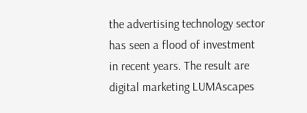the advertising technology sector has seen a flood of investment in recent years. The result are digital marketing LUMAscapes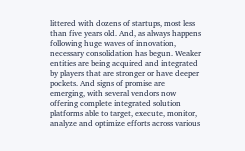littered with dozens of startups, most less than five years old. And, as always happens following huge waves of innovation, necessary consolidation has begun. Weaker entities are being acquired and integrated by players that are stronger or have deeper pockets. And signs of promise are emerging, with several vendors now offering complete integrated solution platforms able to target, execute, monitor, analyze and optimize efforts across various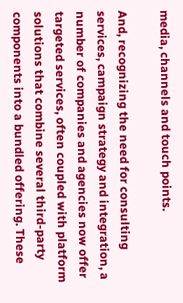media, channels and touch points.

And, recognizing the need for consulting services, campaign strategy and integration, a number of companies and agencies now offer targeted services, often coupled with platform solutions that combine several third-party components into a bundled offering. These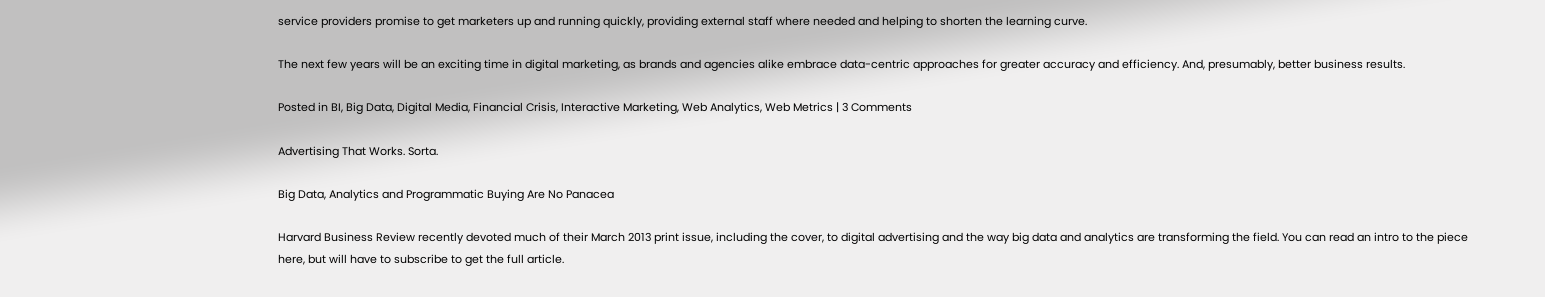service providers promise to get marketers up and running quickly, providing external staff where needed and helping to shorten the learning curve.

The next few years will be an exciting time in digital marketing, as brands and agencies alike embrace data-centric approaches for greater accuracy and efficiency. And, presumably, better business results.

Posted in BI, Big Data, Digital Media, Financial Crisis, Interactive Marketing, Web Analytics, Web Metrics | 3 Comments

Advertising That Works. Sorta.

Big Data, Analytics and Programmatic Buying Are No Panacea

Harvard Business Review recently devoted much of their March 2013 print issue, including the cover, to digital advertising and the way big data and analytics are transforming the field. You can read an intro to the piece here, but will have to subscribe to get the full article.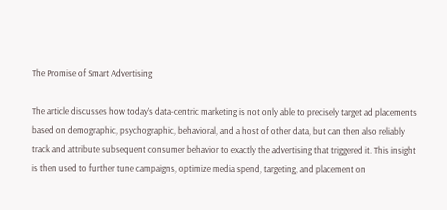The Promise of Smart Advertising

The article discusses how today’s data-centric marketing is not only able to precisely target ad placements based on demographic, psychographic, behavioral, and a host of other data, but can then also reliably track and attribute subsequent consumer behavior to exactly the advertising that triggered it. This insight is then used to further tune campaigns, optimize media spend, targeting, and placement on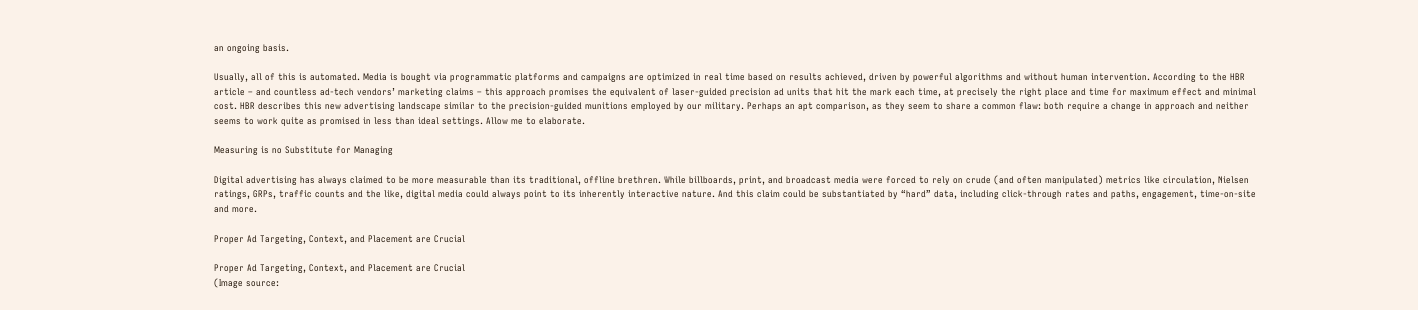an ongoing basis.

Usually, all of this is automated. Media is bought via programmatic platforms and campaigns are optimized in real time based on results achieved, driven by powerful algorithms and without human intervention. According to the HBR article – and countless ad-tech vendors’ marketing claims – this approach promises the equivalent of laser-guided precision ad units that hit the mark each time, at precisely the right place and time for maximum effect and minimal cost. HBR describes this new advertising landscape similar to the precision-guided munitions employed by our military. Perhaps an apt comparison, as they seem to share a common flaw: both require a change in approach and neither seems to work quite as promised in less than ideal settings. Allow me to elaborate.

Measuring is no Substitute for Managing

Digital advertising has always claimed to be more measurable than its traditional, offline brethren. While billboards, print, and broadcast media were forced to rely on crude (and often manipulated) metrics like circulation, Nielsen ratings, GRPs, traffic counts and the like, digital media could always point to its inherently interactive nature. And this claim could be substantiated by “hard” data, including click-through rates and paths, engagement, time-on-site and more.

Proper Ad Targeting, Context, and Placement are Crucial

Proper Ad Targeting, Context, and Placement are Crucial
(Image source: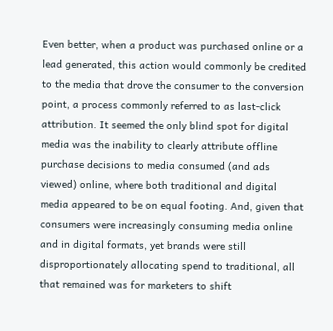Even better, when a product was purchased online or a lead generated, this action would commonly be credited to the media that drove the consumer to the conversion point, a process commonly referred to as last-click attribution. It seemed the only blind spot for digital media was the inability to clearly attribute offline purchase decisions to media consumed (and ads viewed) online, where both traditional and digital media appeared to be on equal footing. And, given that consumers were increasingly consuming media online and in digital formats, yet brands were still disproportionately allocating spend to traditional, all that remained was for marketers to shift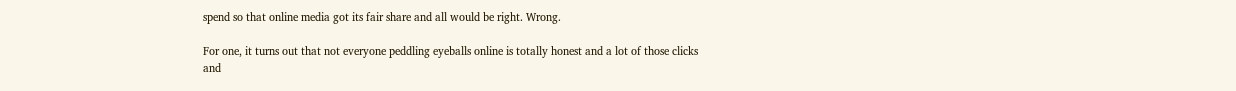spend so that online media got its fair share and all would be right. Wrong.

For one, it turns out that not everyone peddling eyeballs online is totally honest and a lot of those clicks and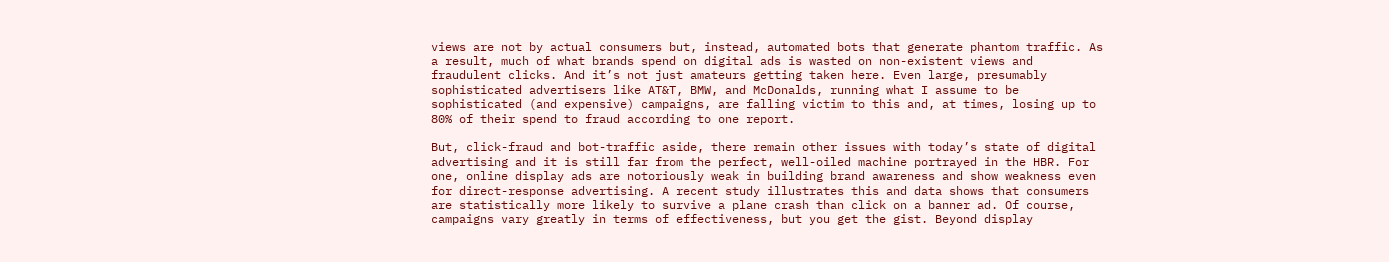views are not by actual consumers but, instead, automated bots that generate phantom traffic. As a result, much of what brands spend on digital ads is wasted on non-existent views and fraudulent clicks. And it’s not just amateurs getting taken here. Even large, presumably sophisticated advertisers like AT&T, BMW, and McDonalds, running what I assume to be sophisticated (and expensive) campaigns, are falling victim to this and, at times, losing up to 80% of their spend to fraud according to one report.

But, click-fraud and bot-traffic aside, there remain other issues with today’s state of digital advertising and it is still far from the perfect, well-oiled machine portrayed in the HBR. For one, online display ads are notoriously weak in building brand awareness and show weakness even for direct-response advertising. A recent study illustrates this and data shows that consumers are statistically more likely to survive a plane crash than click on a banner ad. Of course, campaigns vary greatly in terms of effectiveness, but you get the gist. Beyond display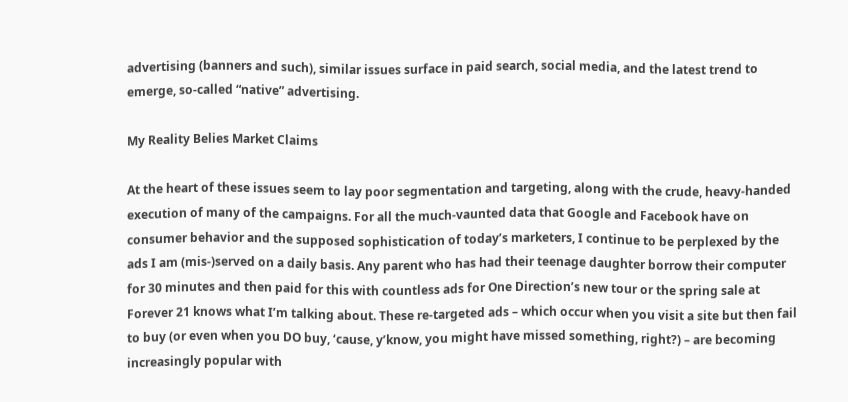advertising (banners and such), similar issues surface in paid search, social media, and the latest trend to emerge, so-called “native” advertising.

My Reality Belies Market Claims

At the heart of these issues seem to lay poor segmentation and targeting, along with the crude, heavy-handed execution of many of the campaigns. For all the much-vaunted data that Google and Facebook have on consumer behavior and the supposed sophistication of today’s marketers, I continue to be perplexed by the ads I am (mis-)served on a daily basis. Any parent who has had their teenage daughter borrow their computer for 30 minutes and then paid for this with countless ads for One Direction’s new tour or the spring sale at Forever 21 knows what I’m talking about. These re-targeted ads – which occur when you visit a site but then fail to buy (or even when you DO buy, ‘cause, y’know, you might have missed something, right?) – are becoming increasingly popular with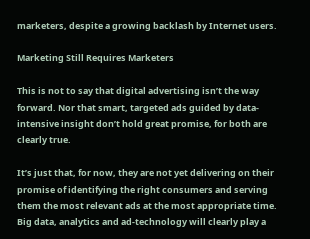marketers, despite a growing backlash by Internet users.

Marketing Still Requires Marketers

This is not to say that digital advertising isn’t the way forward. Nor that smart, targeted ads guided by data-intensive insight don’t hold great promise, for both are clearly true.

It’s just that, for now, they are not yet delivering on their promise of identifying the right consumers and serving them the most relevant ads at the most appropriate time. Big data, analytics and ad-technology will clearly play a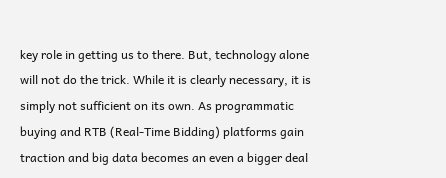key role in getting us to there. But, technology alone will not do the trick. While it is clearly necessary, it is simply not sufficient on its own. As programmatic buying and RTB (Real-Time Bidding) platforms gain traction and big data becomes an even a bigger deal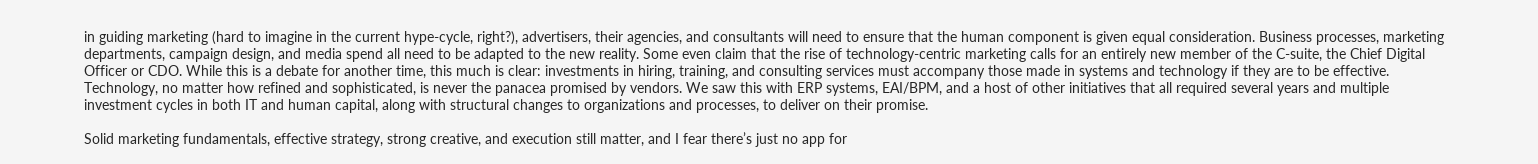in guiding marketing (hard to imagine in the current hype-cycle, right?), advertisers, their agencies, and consultants will need to ensure that the human component is given equal consideration. Business processes, marketing departments, campaign design, and media spend all need to be adapted to the new reality. Some even claim that the rise of technology-centric marketing calls for an entirely new member of the C-suite, the Chief Digital Officer or CDO. While this is a debate for another time, this much is clear: investments in hiring, training, and consulting services must accompany those made in systems and technology if they are to be effective. Technology, no matter how refined and sophisticated, is never the panacea promised by vendors. We saw this with ERP systems, EAI/BPM, and a host of other initiatives that all required several years and multiple investment cycles in both IT and human capital, along with structural changes to organizations and processes, to deliver on their promise.

Solid marketing fundamentals, effective strategy, strong creative, and execution still matter, and I fear there’s just no app for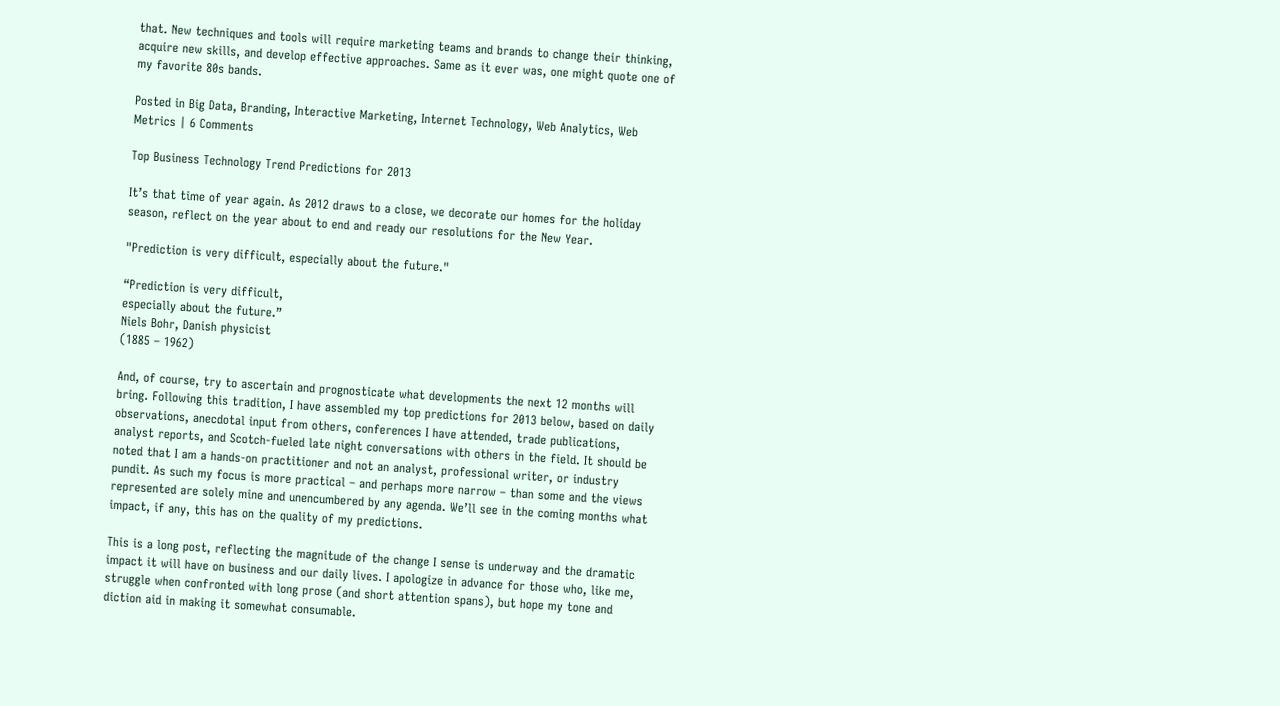that. New techniques and tools will require marketing teams and brands to change their thinking, acquire new skills, and develop effective approaches. Same as it ever was, one might quote one of my favorite 80s bands.

Posted in Big Data, Branding, Interactive Marketing, Internet Technology, Web Analytics, Web Metrics | 6 Comments

Top Business Technology Trend Predictions for 2013

It’s that time of year again. As 2012 draws to a close, we decorate our homes for the holiday season, reflect on the year about to end and ready our resolutions for the New Year.

"Prediction is very difficult, especially about the future."

“Prediction is very difficult,
especially about the future.”
Niels Bohr, Danish physicist
(1885 – 1962)

And, of course, try to ascertain and prognosticate what developments the next 12 months will bring. Following this tradition, I have assembled my top predictions for 2013 below, based on daily observations, anecdotal input from others, conferences I have attended, trade publications, analyst reports, and Scotch-fueled late night conversations with others in the field. It should be noted that I am a hands-on practitioner and not an analyst, professional writer, or industry pundit. As such my focus is more practical – and perhaps more narrow – than some and the views represented are solely mine and unencumbered by any agenda. We’ll see in the coming months what impact, if any, this has on the quality of my predictions.

This is a long post, reflecting the magnitude of the change I sense is underway and the dramatic impact it will have on business and our daily lives. I apologize in advance for those who, like me, struggle when confronted with long prose (and short attention spans), but hope my tone and diction aid in making it somewhat consumable.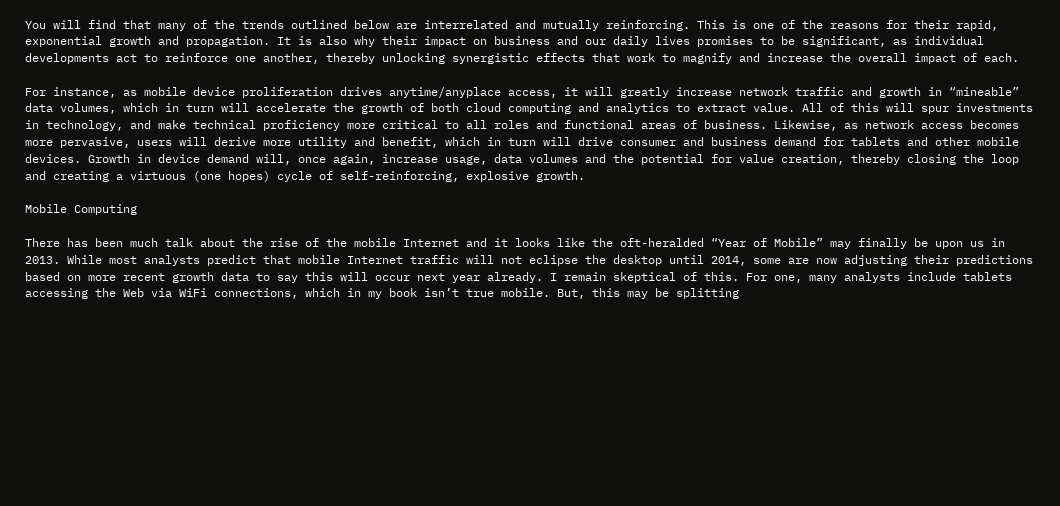You will find that many of the trends outlined below are interrelated and mutually reinforcing. This is one of the reasons for their rapid, exponential growth and propagation. It is also why their impact on business and our daily lives promises to be significant, as individual developments act to reinforce one another, thereby unlocking synergistic effects that work to magnify and increase the overall impact of each.

For instance, as mobile device proliferation drives anytime/anyplace access, it will greatly increase network traffic and growth in “mineable” data volumes, which in turn will accelerate the growth of both cloud computing and analytics to extract value. All of this will spur investments in technology, and make technical proficiency more critical to all roles and functional areas of business. Likewise, as network access becomes more pervasive, users will derive more utility and benefit, which in turn will drive consumer and business demand for tablets and other mobile devices. Growth in device demand will, once again, increase usage, data volumes and the potential for value creation, thereby closing the loop and creating a virtuous (one hopes) cycle of self-reinforcing, explosive growth.

Mobile Computing

There has been much talk about the rise of the mobile Internet and it looks like the oft-heralded “Year of Mobile” may finally be upon us in 2013. While most analysts predict that mobile Internet traffic will not eclipse the desktop until 2014, some are now adjusting their predictions based on more recent growth data to say this will occur next year already. I remain skeptical of this. For one, many analysts include tablets accessing the Web via WiFi connections, which in my book isn’t true mobile. But, this may be splitting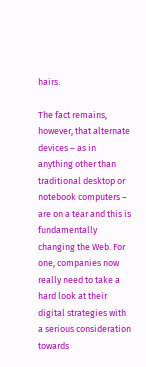hairs.

The fact remains, however, that alternate devices – as in anything other than traditional desktop or notebook computers – are on a tear and this is fundamentally changing the Web. For one, companies now really need to take a hard look at their digital strategies with a serious consideration towards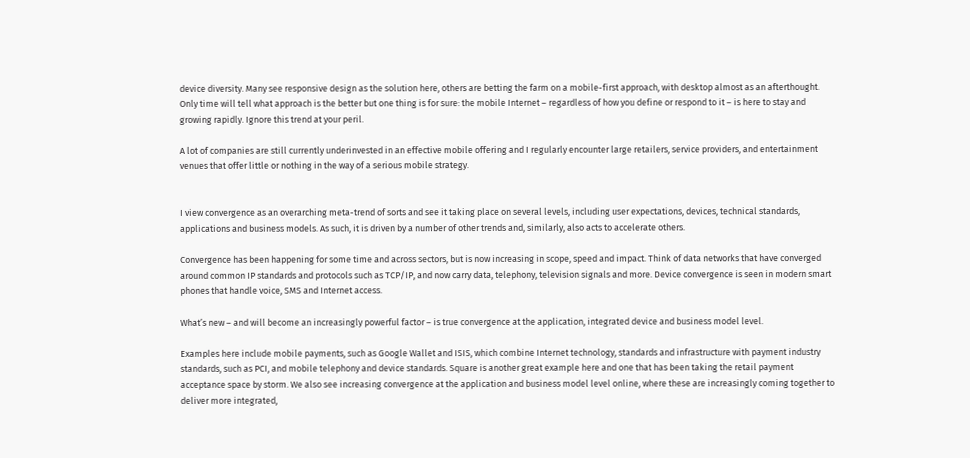device diversity. Many see responsive design as the solution here, others are betting the farm on a mobile-first approach, with desktop almost as an afterthought. Only time will tell what approach is the better but one thing is for sure: the mobile Internet – regardless of how you define or respond to it – is here to stay and growing rapidly. Ignore this trend at your peril.

A lot of companies are still currently underinvested in an effective mobile offering and I regularly encounter large retailers, service providers, and entertainment venues that offer little or nothing in the way of a serious mobile strategy.


I view convergence as an overarching meta-trend of sorts and see it taking place on several levels, including user expectations, devices, technical standards, applications and business models. As such, it is driven by a number of other trends and, similarly, also acts to accelerate others.

Convergence has been happening for some time and across sectors, but is now increasing in scope, speed and impact. Think of data networks that have converged around common IP standards and protocols such as TCP/IP, and now carry data, telephony, television signals and more. Device convergence is seen in modern smart phones that handle voice, SMS and Internet access.

What’s new – and will become an increasingly powerful factor – is true convergence at the application, integrated device and business model level.

Examples here include mobile payments, such as Google Wallet and ISIS, which combine Internet technology, standards and infrastructure with payment industry standards, such as PCI, and mobile telephony and device standards. Square is another great example here and one that has been taking the retail payment acceptance space by storm. We also see increasing convergence at the application and business model level online, where these are increasingly coming together to deliver more integrated,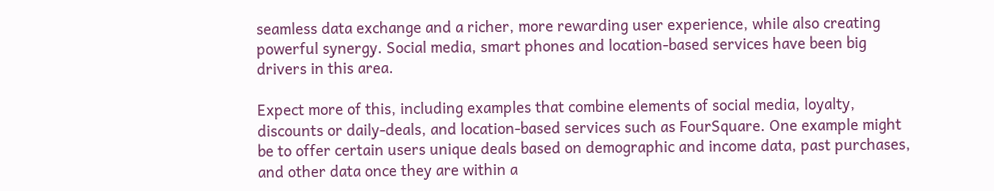seamless data exchange and a richer, more rewarding user experience, while also creating powerful synergy. Social media, smart phones and location-based services have been big drivers in this area.

Expect more of this, including examples that combine elements of social media, loyalty, discounts or daily-deals, and location-based services such as FourSquare. One example might be to offer certain users unique deals based on demographic and income data, past purchases, and other data once they are within a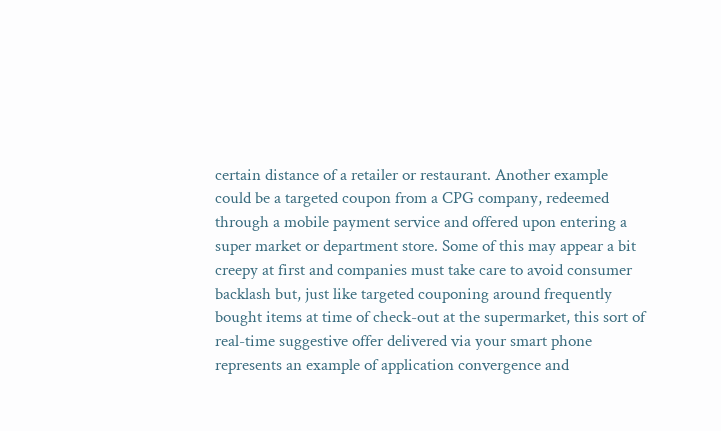certain distance of a retailer or restaurant. Another example could be a targeted coupon from a CPG company, redeemed through a mobile payment service and offered upon entering a super market or department store. Some of this may appear a bit creepy at first and companies must take care to avoid consumer backlash but, just like targeted couponing around frequently bought items at time of check-out at the supermarket, this sort of real-time suggestive offer delivered via your smart phone represents an example of application convergence and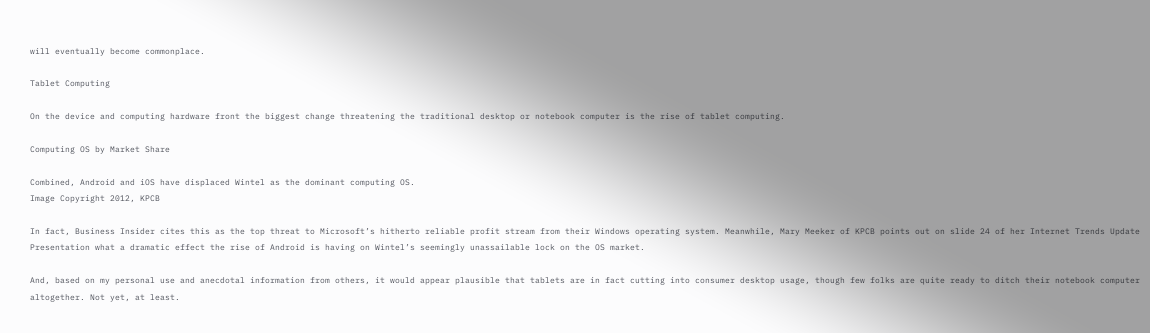will eventually become commonplace.

Tablet Computing

On the device and computing hardware front the biggest change threatening the traditional desktop or notebook computer is the rise of tablet computing.

Computing OS by Market Share

Combined, Android and iOS have displaced Wintel as the dominant computing OS.
Image Copyright 2012, KPCB

In fact, Business Insider cites this as the top threat to Microsoft’s hitherto reliable profit stream from their Windows operating system. Meanwhile, Mary Meeker of KPCB points out on slide 24 of her Internet Trends Update Presentation what a dramatic effect the rise of Android is having on Wintel’s seemingly unassailable lock on the OS market.

And, based on my personal use and anecdotal information from others, it would appear plausible that tablets are in fact cutting into consumer desktop usage, though few folks are quite ready to ditch their notebook computer altogether. Not yet, at least.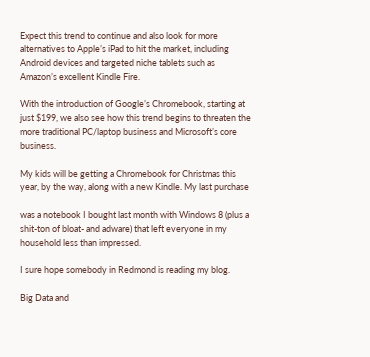Expect this trend to continue and also look for more alternatives to Apple’s iPad to hit the market, including Android devices and targeted niche tablets such as Amazon’s excellent Kindle Fire.

With the introduction of Google’s Chromebook, starting at just $199, we also see how this trend begins to threaten the more traditional PC/laptop business and Microsoft’s core business.

My kids will be getting a Chromebook for Christmas this year, by the way, along with a new Kindle. My last purchase

was a notebook I bought last month with Windows 8 (plus a shit-ton of bloat- and adware) that left everyone in my household less than impressed.

I sure hope somebody in Redmond is reading my blog.

Big Data and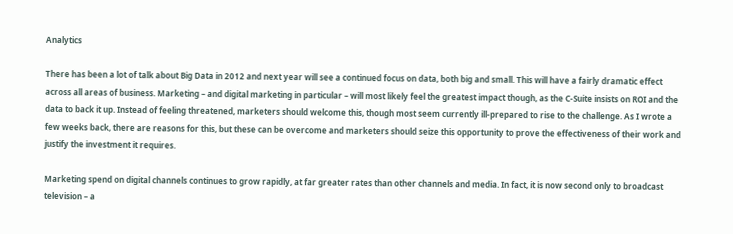Analytics

There has been a lot of talk about Big Data in 2012 and next year will see a continued focus on data, both big and small. This will have a fairly dramatic effect across all areas of business. Marketing – and digital marketing in particular – will most likely feel the greatest impact though, as the C-Suite insists on ROI and the data to back it up. Instead of feeling threatened, marketers should welcome this, though most seem currently ill-prepared to rise to the challenge. As I wrote a few weeks back, there are reasons for this, but these can be overcome and marketers should seize this opportunity to prove the effectiveness of their work and justify the investment it requires.

Marketing spend on digital channels continues to grow rapidly, at far greater rates than other channels and media. In fact, it is now second only to broadcast television – a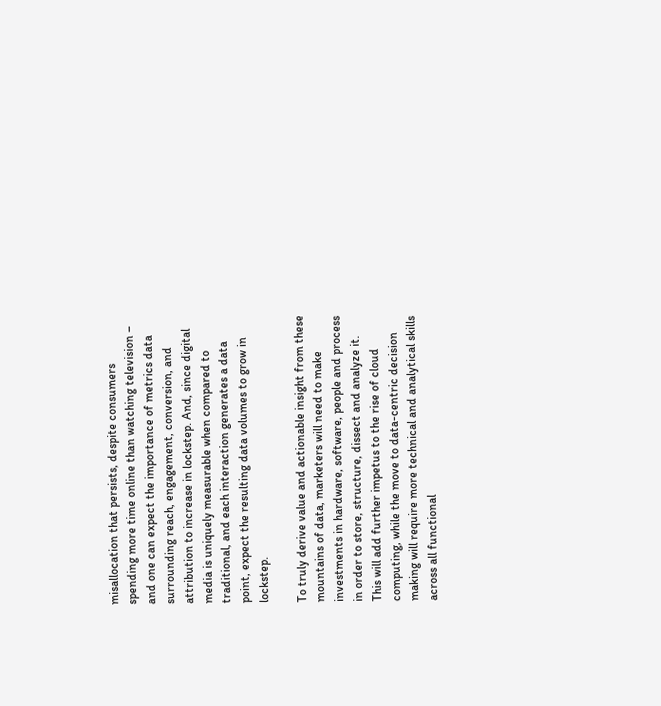misallocation that persists, despite consumers spending more time online than watching television – and one can expect the importance of metrics data surrounding reach, engagement, conversion, and attribution to increase in lockstep. And, since digital media is uniquely measurable when compared to traditional, and each interaction generates a data point, expect the resulting data volumes to grow in lockstep.

To truly derive value and actionable insight from these mountains of data, marketers will need to make investments in hardware, software, people and process in order to store, structure, dissect and analyze it. This will add further impetus to the rise of cloud computing, while the move to data-centric decision making will require more technical and analytical skills across all functional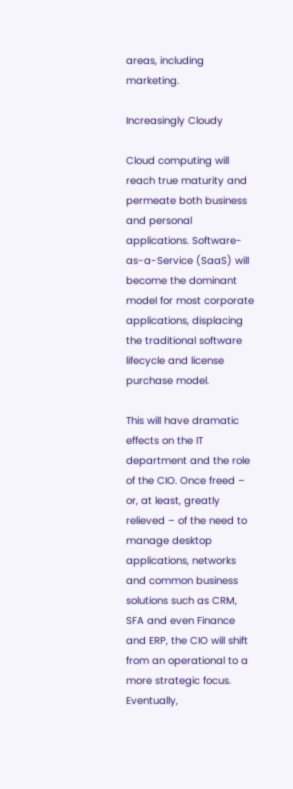areas, including marketing.

Increasingly Cloudy

Cloud computing will reach true maturity and permeate both business and personal applications. Software-as-a-Service (SaaS) will become the dominant model for most corporate applications, displacing the traditional software lifecycle and license purchase model.

This will have dramatic effects on the IT department and the role of the CIO. Once freed – or, at least, greatly relieved – of the need to manage desktop applications, networks and common business solutions such as CRM, SFA and even Finance and ERP, the CIO will shift from an operational to a more strategic focus. Eventually,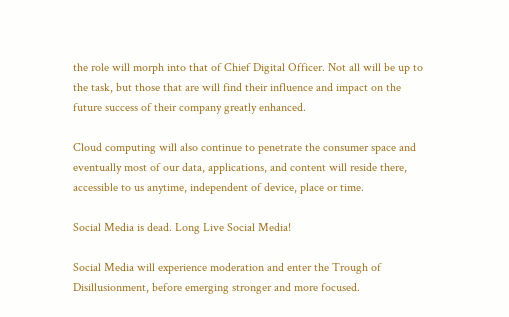the role will morph into that of Chief Digital Officer. Not all will be up to the task, but those that are will find their influence and impact on the future success of their company greatly enhanced.

Cloud computing will also continue to penetrate the consumer space and eventually most of our data, applications, and content will reside there, accessible to us anytime, independent of device, place or time.

Social Media is dead. Long Live Social Media!

Social Media will experience moderation and enter the Trough of Disillusionment, before emerging stronger and more focused.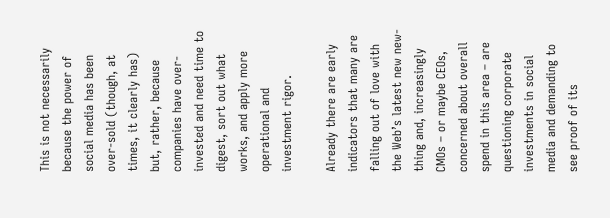This is not necessarily because the power of social media has been over-sold (though, at times, it clearly has) but, rather, because companies have over-invested and need time to digest, sort out what works, and apply more operational and investment rigor.

Already there are early indicators that many are falling out of love with the Web’s latest new new-thing and, increasingly CMOs – or maybe CEOs, concerned about overall spend in this area – are questioning corporate investments in social media and demanding to see proof of its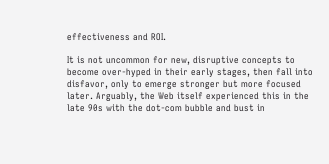effectiveness and ROI.

It is not uncommon for new, disruptive concepts to become over-hyped in their early stages, then fall into disfavor, only to emerge stronger but more focused later. Arguably, the Web itself experienced this in the late 90s with the dot-com bubble and bust in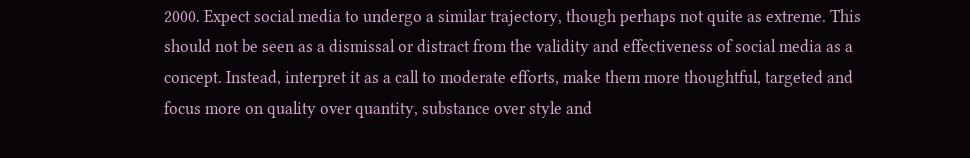2000. Expect social media to undergo a similar trajectory, though perhaps not quite as extreme. This should not be seen as a dismissal or distract from the validity and effectiveness of social media as a concept. Instead, interpret it as a call to moderate efforts, make them more thoughtful, targeted and focus more on quality over quantity, substance over style and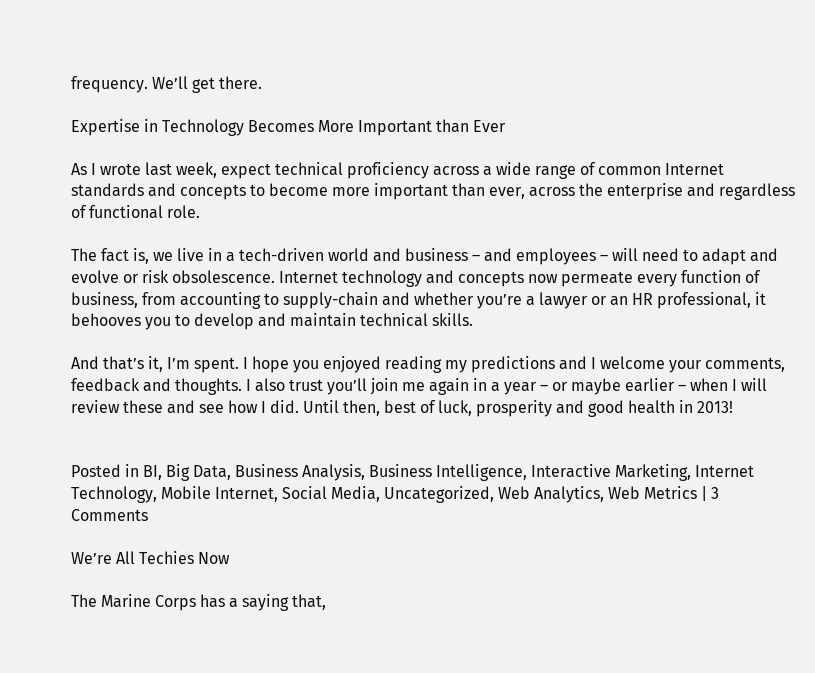frequency. We’ll get there.

Expertise in Technology Becomes More Important than Ever

As I wrote last week, expect technical proficiency across a wide range of common Internet standards and concepts to become more important than ever, across the enterprise and regardless of functional role.

The fact is, we live in a tech-driven world and business – and employees – will need to adapt and evolve or risk obsolescence. Internet technology and concepts now permeate every function of business, from accounting to supply-chain and whether you’re a lawyer or an HR professional, it behooves you to develop and maintain technical skills.

And that’s it, I’m spent. I hope you enjoyed reading my predictions and I welcome your comments, feedback and thoughts. I also trust you’ll join me again in a year – or maybe earlier – when I will review these and see how I did. Until then, best of luck, prosperity and good health in 2013!


Posted in BI, Big Data, Business Analysis, Business Intelligence, Interactive Marketing, Internet Technology, Mobile Internet, Social Media, Uncategorized, Web Analytics, Web Metrics | 3 Comments

We’re All Techies Now

The Marine Corps has a saying that,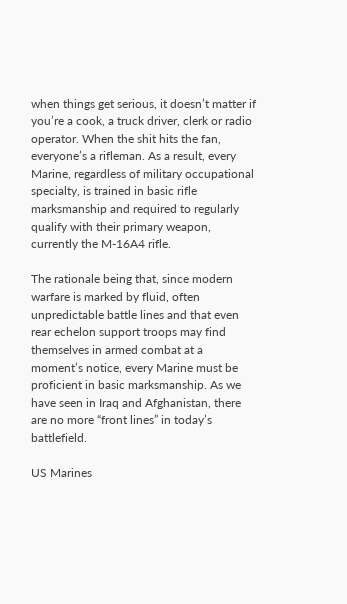when things get serious, it doesn’t matter if you’re a cook, a truck driver, clerk or radio operator. When the shit hits the fan, everyone’s a rifleman. As a result, every Marine, regardless of military occupational specialty, is trained in basic rifle marksmanship and required to regularly qualify with their primary weapon, currently the M-16A4 rifle.

The rationale being that, since modern warfare is marked by fluid, often unpredictable battle lines and that even rear echelon support troops may find themselves in armed combat at a moment’s notice, every Marine must be proficient in basic marksmanship. As we have seen in Iraq and Afghanistan, there are no more “front lines” in today’s battlefield.

US Marines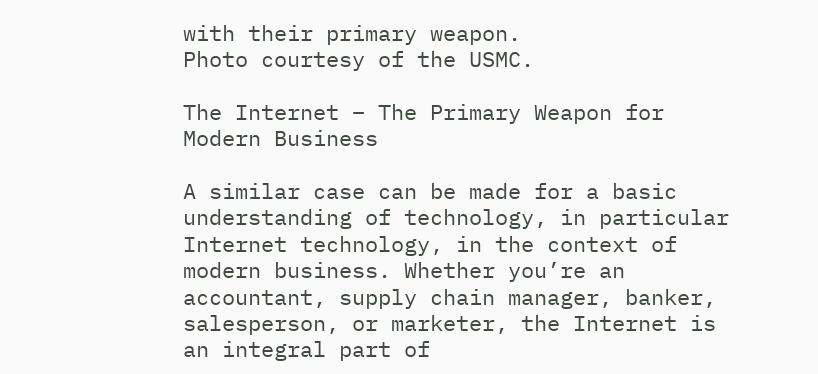with their primary weapon.
Photo courtesy of the USMC.

The Internet – The Primary Weapon for Modern Business

A similar case can be made for a basic understanding of technology, in particular Internet technology, in the context of modern business. Whether you’re an accountant, supply chain manager, banker, salesperson, or marketer, the Internet is an integral part of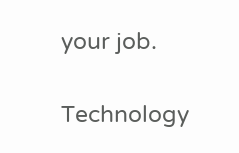your job.

Technology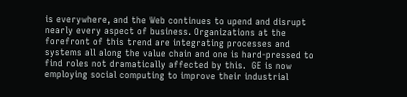is everywhere, and the Web continues to upend and disrupt nearly every aspect of business. Organizations at the forefront of this trend are integrating processes and systems all along the value chain and one is hard-pressed to find roles not dramatically affected by this.  GE is now employing social computing to improve their industrial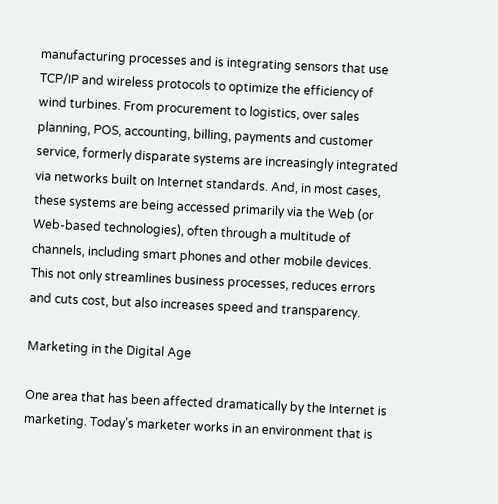manufacturing processes and is integrating sensors that use TCP/IP and wireless protocols to optimize the efficiency of wind turbines. From procurement to logistics, over sales planning, POS, accounting, billing, payments and customer service, formerly disparate systems are increasingly integrated via networks built on Internet standards. And, in most cases, these systems are being accessed primarily via the Web (or Web-based technologies), often through a multitude of channels, including smart phones and other mobile devices. This not only streamlines business processes, reduces errors and cuts cost, but also increases speed and transparency.

Marketing in the Digital Age

One area that has been affected dramatically by the Internet is marketing. Today’s marketer works in an environment that is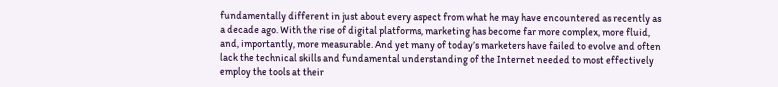fundamentally different in just about every aspect from what he may have encountered as recently as a decade ago. With the rise of digital platforms, marketing has become far more complex, more fluid, and, importantly, more measurable. And yet many of today’s marketers have failed to evolve and often lack the technical skills and fundamental understanding of the Internet needed to most effectively employ the tools at their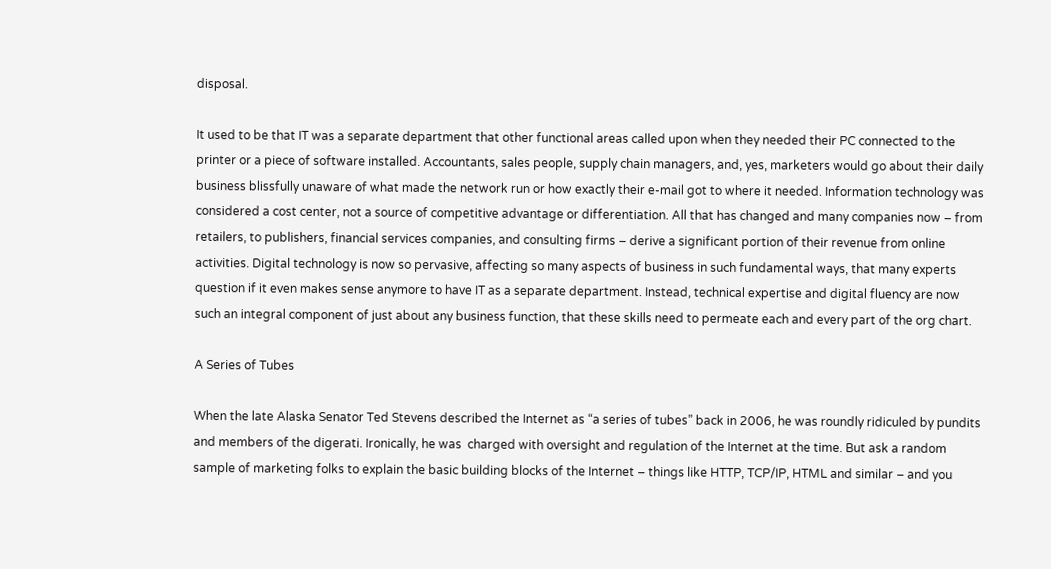disposal.

It used to be that IT was a separate department that other functional areas called upon when they needed their PC connected to the printer or a piece of software installed. Accountants, sales people, supply chain managers, and, yes, marketers would go about their daily business blissfully unaware of what made the network run or how exactly their e-mail got to where it needed. Information technology was considered a cost center, not a source of competitive advantage or differentiation. All that has changed and many companies now – from retailers, to publishers, financial services companies, and consulting firms – derive a significant portion of their revenue from online activities. Digital technology is now so pervasive, affecting so many aspects of business in such fundamental ways, that many experts question if it even makes sense anymore to have IT as a separate department. Instead, technical expertise and digital fluency are now such an integral component of just about any business function, that these skills need to permeate each and every part of the org chart.

A Series of Tubes

When the late Alaska Senator Ted Stevens described the Internet as “a series of tubes” back in 2006, he was roundly ridiculed by pundits and members of the digerati. Ironically, he was  charged with oversight and regulation of the Internet at the time. But ask a random sample of marketing folks to explain the basic building blocks of the Internet – things like HTTP, TCP/IP, HTML and similar – and you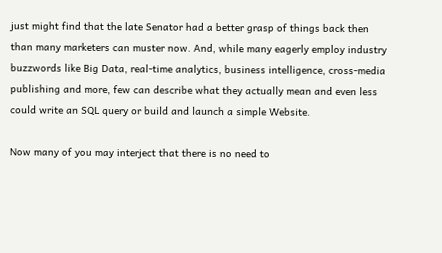just might find that the late Senator had a better grasp of things back then than many marketers can muster now. And, while many eagerly employ industry buzzwords like Big Data, real-time analytics, business intelligence, cross-media publishing and more, few can describe what they actually mean and even less could write an SQL query or build and launch a simple Website.

Now many of you may interject that there is no need to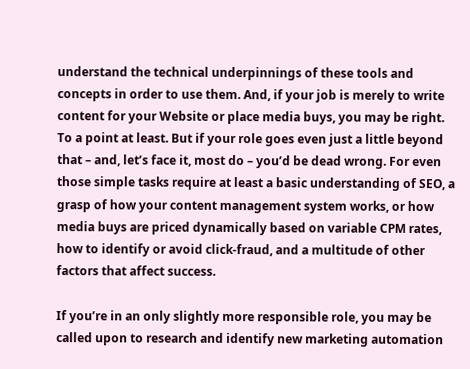understand the technical underpinnings of these tools and concepts in order to use them. And, if your job is merely to write content for your Website or place media buys, you may be right. To a point at least. But if your role goes even just a little beyond that – and, let’s face it, most do – you’d be dead wrong. For even those simple tasks require at least a basic understanding of SEO, a grasp of how your content management system works, or how media buys are priced dynamically based on variable CPM rates, how to identify or avoid click-fraud, and a multitude of other factors that affect success.

If you’re in an only slightly more responsible role, you may be called upon to research and identify new marketing automation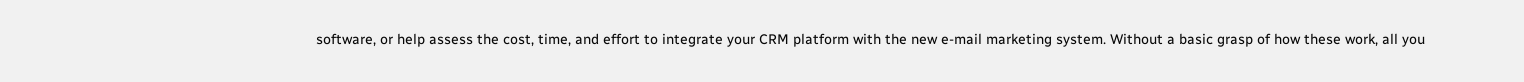software, or help assess the cost, time, and effort to integrate your CRM platform with the new e-mail marketing system. Without a basic grasp of how these work, all you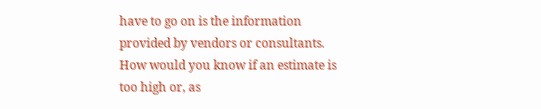have to go on is the information provided by vendors or consultants. How would you know if an estimate is too high or, as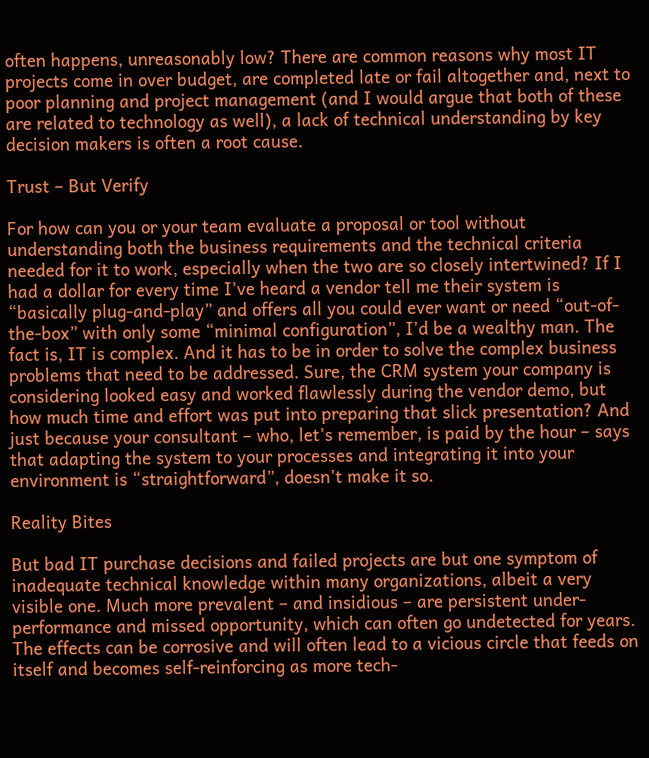often happens, unreasonably low? There are common reasons why most IT projects come in over budget, are completed late or fail altogether and, next to poor planning and project management (and I would argue that both of these are related to technology as well), a lack of technical understanding by key decision makers is often a root cause.

Trust – But Verify

For how can you or your team evaluate a proposal or tool without understanding both the business requirements and the technical criteria needed for it to work, especially when the two are so closely intertwined? If I had a dollar for every time I’ve heard a vendor tell me their system is “basically plug-and-play” and offers all you could ever want or need “out-of-the-box” with only some “minimal configuration”, I’d be a wealthy man. The fact is, IT is complex. And it has to be in order to solve the complex business problems that need to be addressed. Sure, the CRM system your company is considering looked easy and worked flawlessly during the vendor demo, but how much time and effort was put into preparing that slick presentation? And just because your consultant – who, let’s remember, is paid by the hour – says that adapting the system to your processes and integrating it into your environment is “straightforward”, doesn’t make it so.

Reality Bites

But bad IT purchase decisions and failed projects are but one symptom of inadequate technical knowledge within many organizations, albeit a very visible one. Much more prevalent – and insidious – are persistent under-performance and missed opportunity, which can often go undetected for years. The effects can be corrosive and will often lead to a vicious circle that feeds on itself and becomes self-reinforcing as more tech-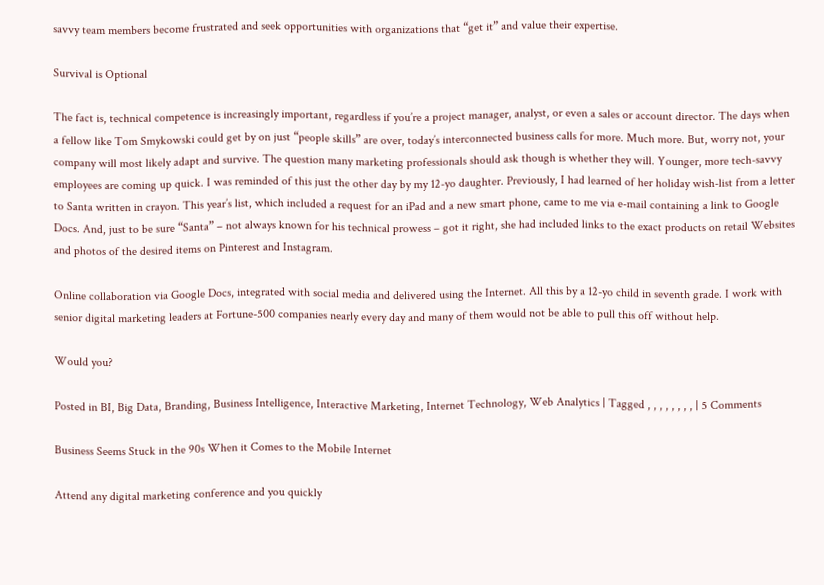savvy team members become frustrated and seek opportunities with organizations that “get it” and value their expertise.

Survival is Optional

The fact is, technical competence is increasingly important, regardless if you’re a project manager, analyst, or even a sales or account director. The days when a fellow like Tom Smykowski could get by on just “people skills” are over, today’s interconnected business calls for more. Much more. But, worry not, your company will most likely adapt and survive. The question many marketing professionals should ask though is whether they will. Younger, more tech-savvy employees are coming up quick. I was reminded of this just the other day by my 12-yo daughter. Previously, I had learned of her holiday wish-list from a letter to Santa written in crayon. This year’s list, which included a request for an iPad and a new smart phone, came to me via e-mail containing a link to Google Docs. And, just to be sure “Santa” – not always known for his technical prowess – got it right, she had included links to the exact products on retail Websites and photos of the desired items on Pinterest and Instagram.

Online collaboration via Google Docs, integrated with social media and delivered using the Internet. All this by a 12-yo child in seventh grade. I work with senior digital marketing leaders at Fortune-500 companies nearly every day and many of them would not be able to pull this off without help.

Would you?

Posted in BI, Big Data, Branding, Business Intelligence, Interactive Marketing, Internet Technology, Web Analytics | Tagged , , , , , , , , | 5 Comments

Business Seems Stuck in the 90s When it Comes to the Mobile Internet

Attend any digital marketing conference and you quickly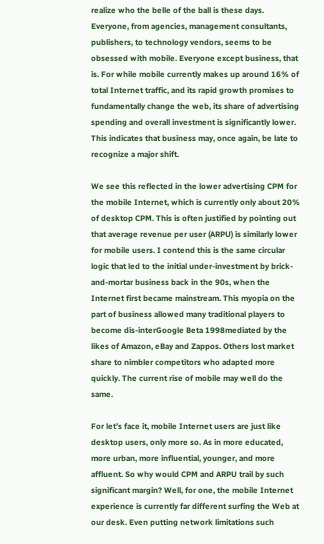realize who the belle of the ball is these days. Everyone, from agencies, management consultants, publishers, to technology vendors, seems to be obsessed with mobile. Everyone except business, that is. For while mobile currently makes up around 16% of total Internet traffic, and its rapid growth promises to fundamentally change the web, its share of advertising spending and overall investment is significantly lower. This indicates that business may, once again, be late to recognize a major shift.

We see this reflected in the lower advertising CPM for the mobile Internet, which is currently only about 20% of desktop CPM. This is often justified by pointing out that average revenue per user (ARPU) is similarly lower for mobile users. I contend this is the same circular logic that led to the initial under-investment by brick-and-mortar business back in the 90s, when the Internet first became mainstream. This myopia on the part of business allowed many traditional players to become dis-interGoogle Beta 1998mediated by the likes of Amazon, eBay and Zappos. Others lost market share to nimbler competitors who adapted more quickly. The current rise of mobile may well do the same.

For let’s face it, mobile Internet users are just like desktop users, only more so. As in more educated, more urban, more influential, younger, and more affluent. So why would CPM and ARPU trail by such significant margin? Well, for one, the mobile Internet experience is currently far different surfing the Web at our desk. Even putting network limitations such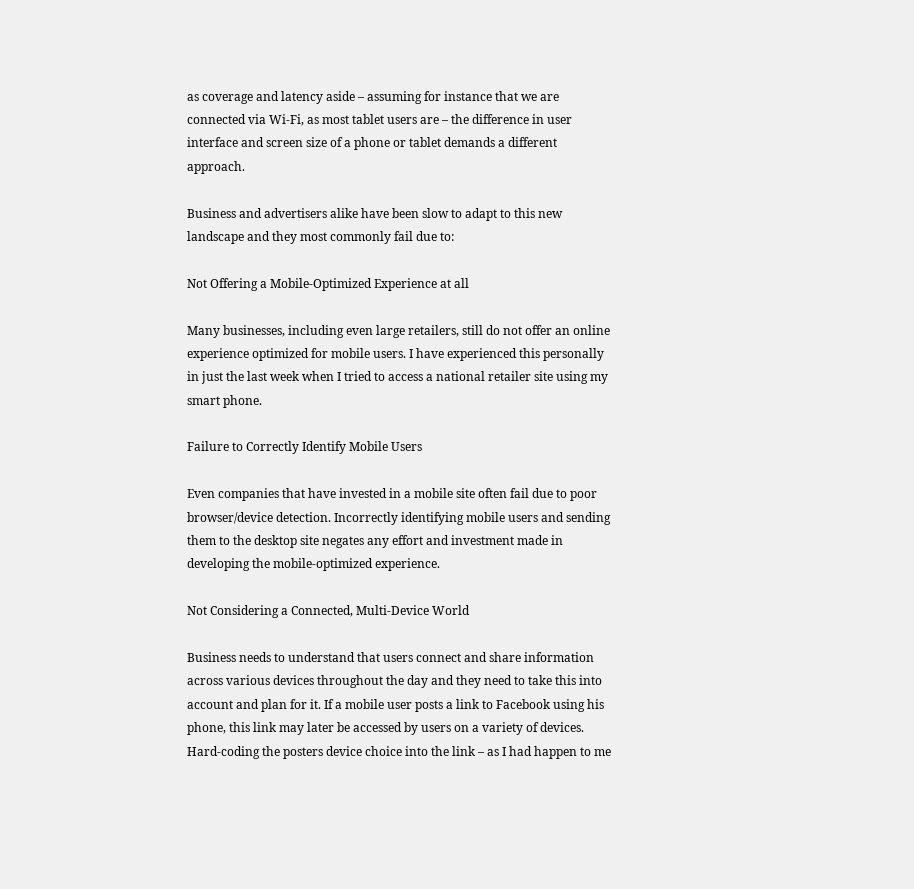as coverage and latency aside – assuming for instance that we are connected via Wi-Fi, as most tablet users are – the difference in user interface and screen size of a phone or tablet demands a different approach.

Business and advertisers alike have been slow to adapt to this new landscape and they most commonly fail due to:

Not Offering a Mobile-Optimized Experience at all

Many businesses, including even large retailers, still do not offer an online experience optimized for mobile users. I have experienced this personally in just the last week when I tried to access a national retailer site using my smart phone.

Failure to Correctly Identify Mobile Users

Even companies that have invested in a mobile site often fail due to poor browser/device detection. Incorrectly identifying mobile users and sending them to the desktop site negates any effort and investment made in developing the mobile-optimized experience.

Not Considering a Connected, Multi-Device World

Business needs to understand that users connect and share information across various devices throughout the day and they need to take this into account and plan for it. If a mobile user posts a link to Facebook using his phone, this link may later be accessed by users on a variety of devices. Hard-coding the posters device choice into the link – as I had happen to me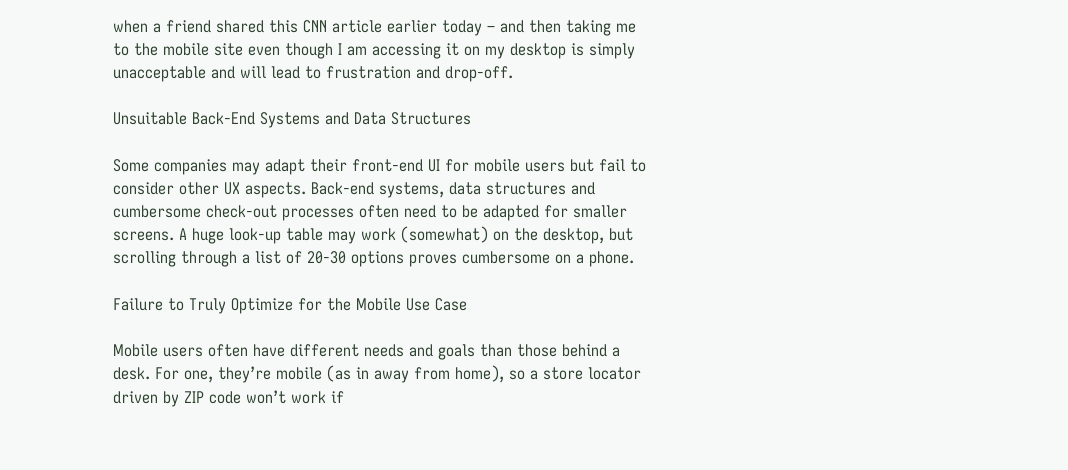when a friend shared this CNN article earlier today – and then taking me to the mobile site even though I am accessing it on my desktop is simply unacceptable and will lead to frustration and drop-off.

Unsuitable Back-End Systems and Data Structures

Some companies may adapt their front-end UI for mobile users but fail to consider other UX aspects. Back-end systems, data structures and cumbersome check-out processes often need to be adapted for smaller screens. A huge look-up table may work (somewhat) on the desktop, but scrolling through a list of 20-30 options proves cumbersome on a phone.

Failure to Truly Optimize for the Mobile Use Case

Mobile users often have different needs and goals than those behind a desk. For one, they’re mobile (as in away from home), so a store locator driven by ZIP code won’t work if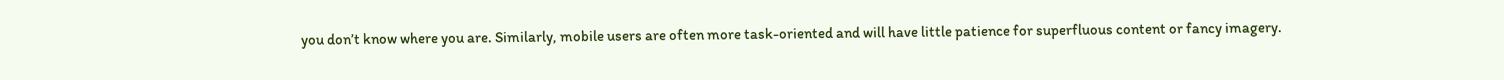you don’t know where you are. Similarly, mobile users are often more task-oriented and will have little patience for superfluous content or fancy imagery.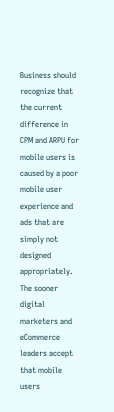Business should recognize that the current difference in CPM and ARPU for mobile users is caused by a poor mobile user experience and ads that are simply not designed appropriately. The sooner digital marketers and eCommerce leaders accept that mobile users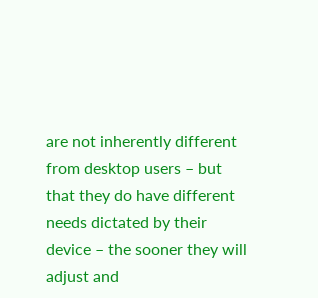are not inherently different from desktop users – but that they do have different needs dictated by their device – the sooner they will adjust and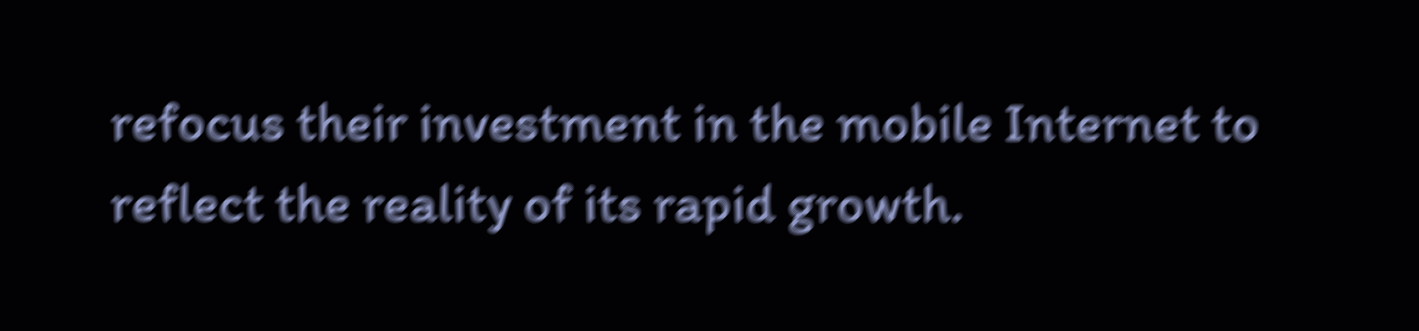refocus their investment in the mobile Internet to reflect the reality of its rapid growth.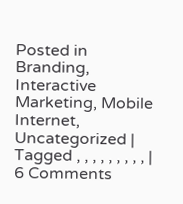Posted in Branding, Interactive Marketing, Mobile Internet, Uncategorized | Tagged , , , , , , , , , | 6 Comments